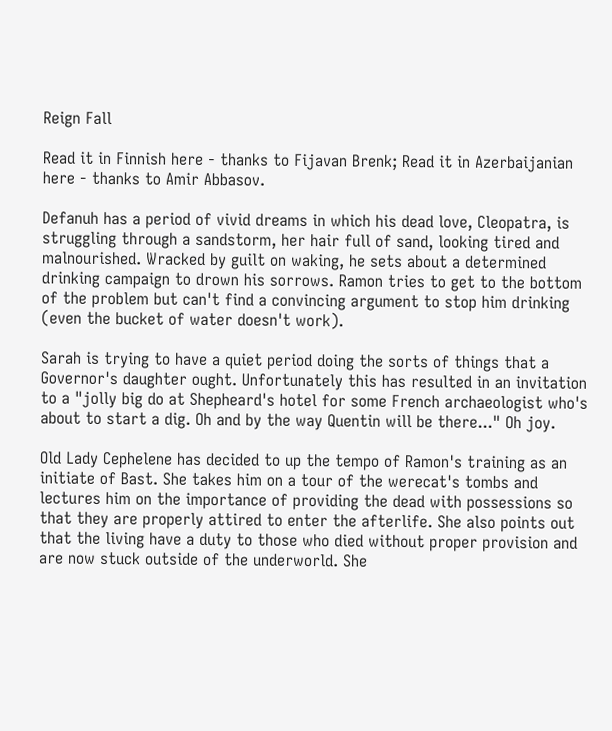Reign Fall

Read it in Finnish here - thanks to Fijavan Brenk; Read it in Azerbaijanian here - thanks to Amir Abbasov.

Defanuh has a period of vivid dreams in which his dead love, Cleopatra, is struggling through a sandstorm, her hair full of sand, looking tired and malnourished. Wracked by guilt on waking, he sets about a determined drinking campaign to drown his sorrows. Ramon tries to get to the bottom of the problem but can't find a convincing argument to stop him drinking (even the bucket of water doesn't work).

Sarah is trying to have a quiet period doing the sorts of things that a Governor's daughter ought. Unfortunately this has resulted in an invitation to a "jolly big do at Shepheard's hotel for some French archaeologist who's about to start a dig. Oh and by the way Quentin will be there..." Oh joy.

Old Lady Cephelene has decided to up the tempo of Ramon's training as an initiate of Bast. She takes him on a tour of the werecat's tombs and lectures him on the importance of providing the dead with possessions so that they are properly attired to enter the afterlife. She also points out that the living have a duty to those who died without proper provision and are now stuck outside of the underworld. She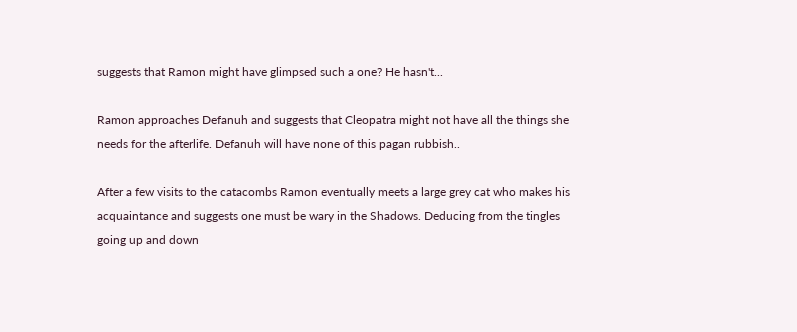suggests that Ramon might have glimpsed such a one? He hasn't...

Ramon approaches Defanuh and suggests that Cleopatra might not have all the things she needs for the afterlife. Defanuh will have none of this pagan rubbish..

After a few visits to the catacombs Ramon eventually meets a large grey cat who makes his acquaintance and suggests one must be wary in the Shadows. Deducing from the tingles going up and down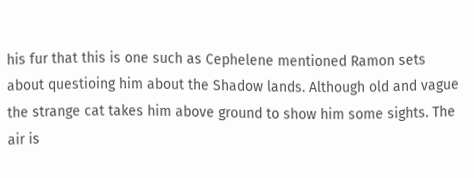his fur that this is one such as Cephelene mentioned Ramon sets about questioing him about the Shadow lands. Although old and vague the strange cat takes him above ground to show him some sights. The air is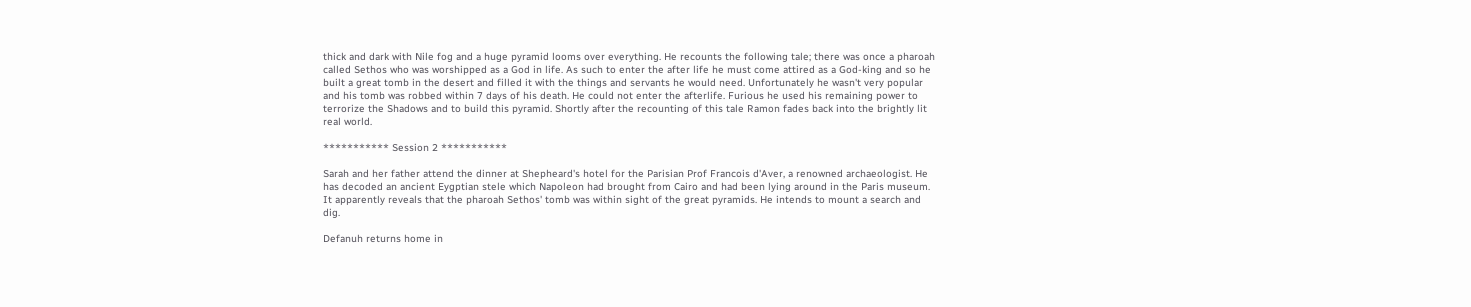thick and dark with Nile fog and a huge pyramid looms over everything. He recounts the following tale; there was once a pharoah called Sethos who was worshipped as a God in life. As such to enter the after life he must come attired as a God-king and so he built a great tomb in the desert and filled it with the things and servants he would need. Unfortunately he wasn't very popular and his tomb was robbed within 7 days of his death. He could not enter the afterlife. Furious he used his remaining power to terrorize the Shadows and to build this pyramid. Shortly after the recounting of this tale Ramon fades back into the brightly lit real world.

*********** Session 2 ***********

Sarah and her father attend the dinner at Shepheard's hotel for the Parisian Prof Francois d'Aver, a renowned archaeologist. He has decoded an ancient Eygptian stele which Napoleon had brought from Cairo and had been lying around in the Paris museum. It apparently reveals that the pharoah Sethos' tomb was within sight of the great pyramids. He intends to mount a search and dig.

Defanuh returns home in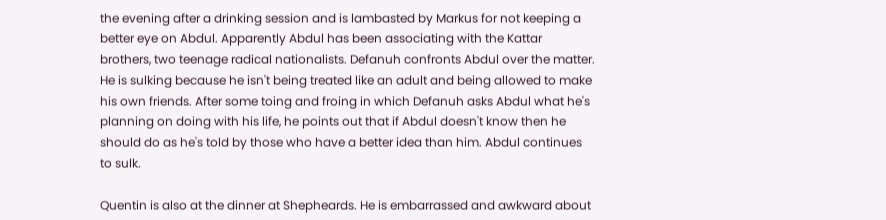the evening after a drinking session and is lambasted by Markus for not keeping a better eye on Abdul. Apparently Abdul has been associating with the Kattar brothers, two teenage radical nationalists. Defanuh confronts Abdul over the matter. He is sulking because he isn't being treated like an adult and being allowed to make his own friends. After some toing and froing in which Defanuh asks Abdul what he's planning on doing with his life, he points out that if Abdul doesn't know then he should do as he's told by those who have a better idea than him. Abdul continues to sulk.

Quentin is also at the dinner at Shepheards. He is embarrassed and awkward about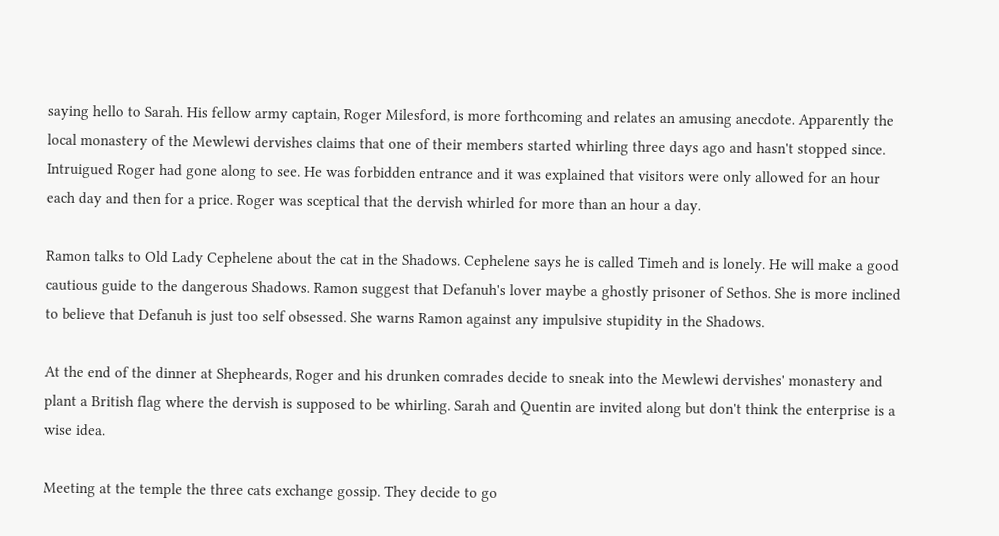saying hello to Sarah. His fellow army captain, Roger Milesford, is more forthcoming and relates an amusing anecdote. Apparently the local monastery of the Mewlewi dervishes claims that one of their members started whirling three days ago and hasn't stopped since. Intruigued Roger had gone along to see. He was forbidden entrance and it was explained that visitors were only allowed for an hour each day and then for a price. Roger was sceptical that the dervish whirled for more than an hour a day.

Ramon talks to Old Lady Cephelene about the cat in the Shadows. Cephelene says he is called Timeh and is lonely. He will make a good cautious guide to the dangerous Shadows. Ramon suggest that Defanuh's lover maybe a ghostly prisoner of Sethos. She is more inclined to believe that Defanuh is just too self obsessed. She warns Ramon against any impulsive stupidity in the Shadows.

At the end of the dinner at Shepheards, Roger and his drunken comrades decide to sneak into the Mewlewi dervishes' monastery and plant a British flag where the dervish is supposed to be whirling. Sarah and Quentin are invited along but don't think the enterprise is a wise idea.

Meeting at the temple the three cats exchange gossip. They decide to go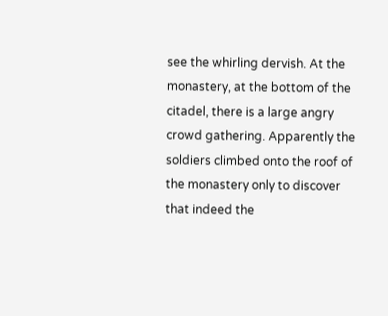see the whirling dervish. At the monastery, at the bottom of the citadel, there is a large angry crowd gathering. Apparently the soldiers climbed onto the roof of the monastery only to discover that indeed the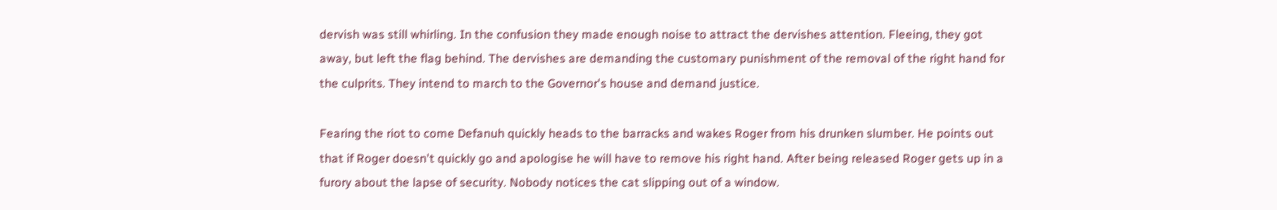dervish was still whirling. In the confusion they made enough noise to attract the dervishes attention. Fleeing, they got away, but left the flag behind. The dervishes are demanding the customary punishment of the removal of the right hand for the culprits. They intend to march to the Governor's house and demand justice.

Fearing the riot to come Defanuh quickly heads to the barracks and wakes Roger from his drunken slumber. He points out that if Roger doesn't quickly go and apologise he will have to remove his right hand. After being released Roger gets up in a furory about the lapse of security. Nobody notices the cat slipping out of a window.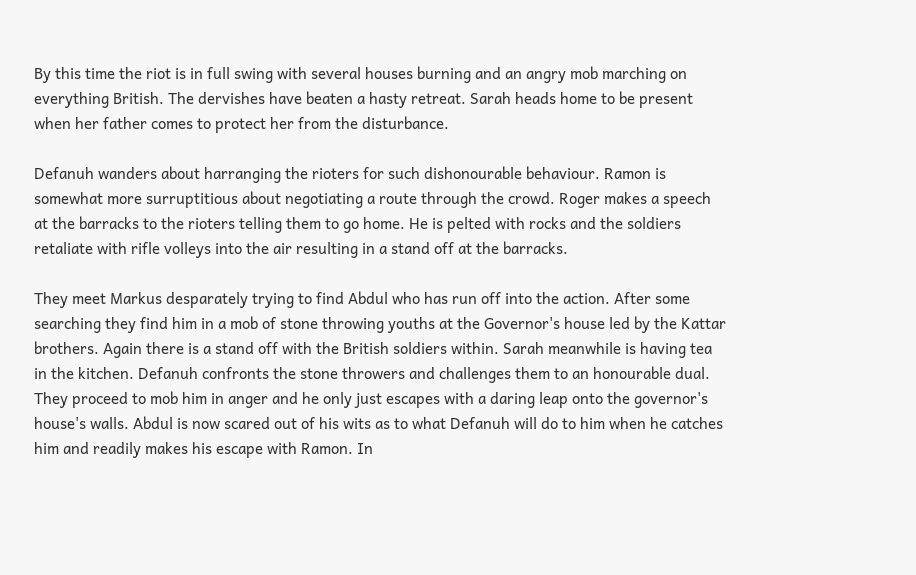By this time the riot is in full swing with several houses burning and an angry mob marching on everything British. The dervishes have beaten a hasty retreat. Sarah heads home to be present when her father comes to protect her from the disturbance.

Defanuh wanders about harranging the rioters for such dishonourable behaviour. Ramon is somewhat more surruptitious about negotiating a route through the crowd. Roger makes a speech at the barracks to the rioters telling them to go home. He is pelted with rocks and the soldiers retaliate with rifle volleys into the air resulting in a stand off at the barracks.

They meet Markus desparately trying to find Abdul who has run off into the action. After some searching they find him in a mob of stone throwing youths at the Governor's house led by the Kattar brothers. Again there is a stand off with the British soldiers within. Sarah meanwhile is having tea in the kitchen. Defanuh confronts the stone throwers and challenges them to an honourable dual. They proceed to mob him in anger and he only just escapes with a daring leap onto the governor's house's walls. Abdul is now scared out of his wits as to what Defanuh will do to him when he catches him and readily makes his escape with Ramon. In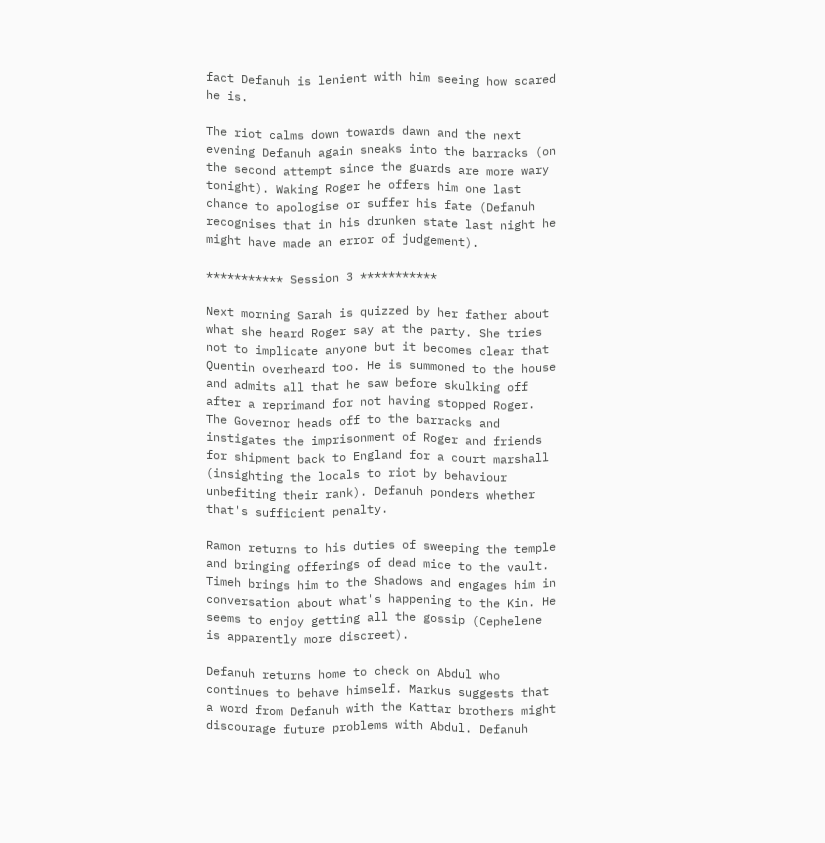fact Defanuh is lenient with him seeing how scared he is.

The riot calms down towards dawn and the next evening Defanuh again sneaks into the barracks (on the second attempt since the guards are more wary tonight). Waking Roger he offers him one last chance to apologise or suffer his fate (Defanuh recognises that in his drunken state last night he might have made an error of judgement).

*********** Session 3 ***********

Next morning Sarah is quizzed by her father about what she heard Roger say at the party. She tries not to implicate anyone but it becomes clear that Quentin overheard too. He is summoned to the house and admits all that he saw before skulking off after a reprimand for not having stopped Roger. The Governor heads off to the barracks and instigates the imprisonment of Roger and friends for shipment back to England for a court marshall (insighting the locals to riot by behaviour unbefiting their rank). Defanuh ponders whether that's sufficient penalty.

Ramon returns to his duties of sweeping the temple and bringing offerings of dead mice to the vault. Timeh brings him to the Shadows and engages him in conversation about what's happening to the Kin. He seems to enjoy getting all the gossip (Cephelene is apparently more discreet).

Defanuh returns home to check on Abdul who continues to behave himself. Markus suggests that a word from Defanuh with the Kattar brothers might discourage future problems with Abdul. Defanuh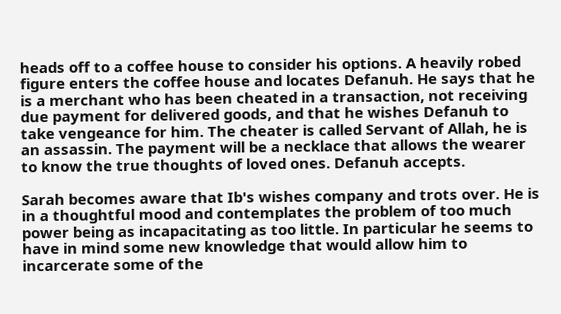heads off to a coffee house to consider his options. A heavily robed figure enters the coffee house and locates Defanuh. He says that he is a merchant who has been cheated in a transaction, not receiving due payment for delivered goods, and that he wishes Defanuh to take vengeance for him. The cheater is called Servant of Allah, he is an assassin. The payment will be a necklace that allows the wearer to know the true thoughts of loved ones. Defanuh accepts.

Sarah becomes aware that Ib's wishes company and trots over. He is in a thoughtful mood and contemplates the problem of too much power being as incapacitating as too little. In particular he seems to have in mind some new knowledge that would allow him to incarcerate some of the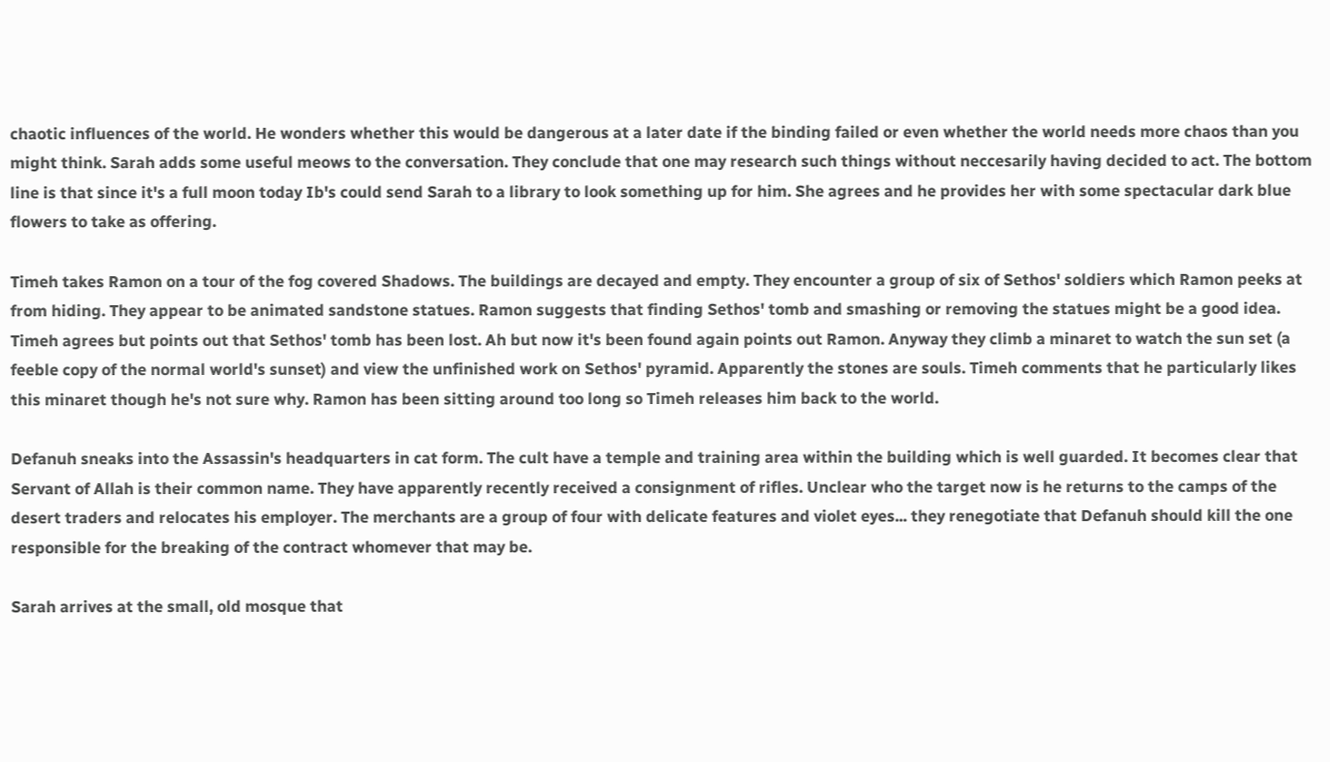chaotic influences of the world. He wonders whether this would be dangerous at a later date if the binding failed or even whether the world needs more chaos than you might think. Sarah adds some useful meows to the conversation. They conclude that one may research such things without neccesarily having decided to act. The bottom line is that since it's a full moon today Ib's could send Sarah to a library to look something up for him. She agrees and he provides her with some spectacular dark blue flowers to take as offering.

Timeh takes Ramon on a tour of the fog covered Shadows. The buildings are decayed and empty. They encounter a group of six of Sethos' soldiers which Ramon peeks at from hiding. They appear to be animated sandstone statues. Ramon suggests that finding Sethos' tomb and smashing or removing the statues might be a good idea. Timeh agrees but points out that Sethos' tomb has been lost. Ah but now it's been found again points out Ramon. Anyway they climb a minaret to watch the sun set (a feeble copy of the normal world's sunset) and view the unfinished work on Sethos' pyramid. Apparently the stones are souls. Timeh comments that he particularly likes this minaret though he's not sure why. Ramon has been sitting around too long so Timeh releases him back to the world.

Defanuh sneaks into the Assassin's headquarters in cat form. The cult have a temple and training area within the building which is well guarded. It becomes clear that Servant of Allah is their common name. They have apparently recently received a consignment of rifles. Unclear who the target now is he returns to the camps of the desert traders and relocates his employer. The merchants are a group of four with delicate features and violet eyes... they renegotiate that Defanuh should kill the one responsible for the breaking of the contract whomever that may be.

Sarah arrives at the small, old mosque that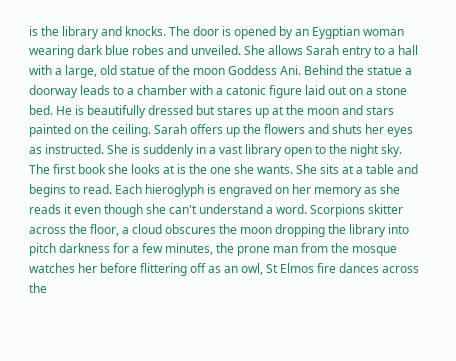is the library and knocks. The door is opened by an Eygptian woman wearing dark blue robes and unveiled. She allows Sarah entry to a hall with a large, old statue of the moon Goddess Ani. Behind the statue a doorway leads to a chamber with a catonic figure laid out on a stone bed. He is beautifully dressed but stares up at the moon and stars painted on the ceiling. Sarah offers up the flowers and shuts her eyes as instructed. She is suddenly in a vast library open to the night sky. The first book she looks at is the one she wants. She sits at a table and begins to read. Each hieroglyph is engraved on her memory as she reads it even though she can't understand a word. Scorpions skitter across the floor, a cloud obscures the moon dropping the library into pitch darkness for a few minutes, the prone man from the mosque watches her before flittering off as an owl, St Elmos fire dances across the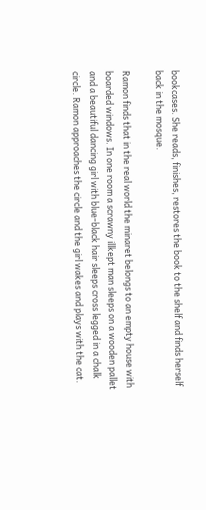bookcases. She reads, finishes, restores the book to the shelf and finds herself back in the mosque.

Ramon finds that in the real world the minaret belongs to an empty house with boarded windows. In one room a scrawny illkept man sleeps on a wooden pallet and a beautiful dancing girl with blue-black hair sleeps cross legged in a chalk circle. Ramon approaches the circle and the girl wakes and plays with the cat.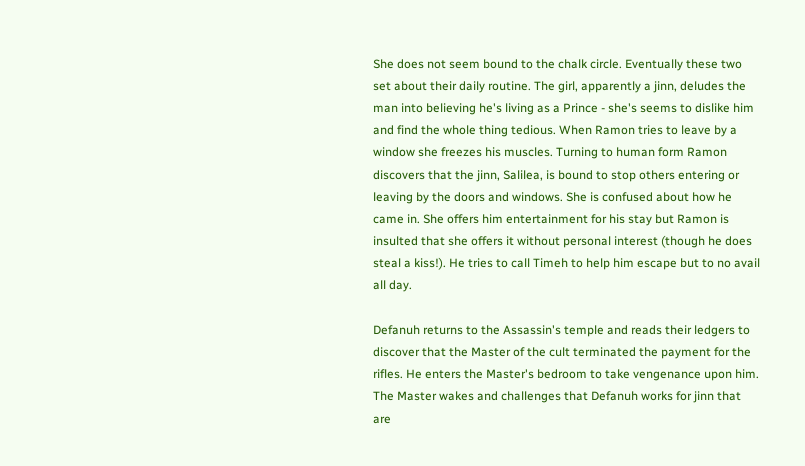She does not seem bound to the chalk circle. Eventually these two set about their daily routine. The girl, apparently a jinn, deludes the man into believing he's living as a Prince - she's seems to dislike him and find the whole thing tedious. When Ramon tries to leave by a window she freezes his muscles. Turning to human form Ramon discovers that the jinn, Salilea, is bound to stop others entering or leaving by the doors and windows. She is confused about how he came in. She offers him entertainment for his stay but Ramon is insulted that she offers it without personal interest (though he does steal a kiss!). He tries to call Timeh to help him escape but to no avail all day.

Defanuh returns to the Assassin's temple and reads their ledgers to discover that the Master of the cult terminated the payment for the rifles. He enters the Master's bedroom to take vengenance upon him. The Master wakes and challenges that Defanuh works for jinn that are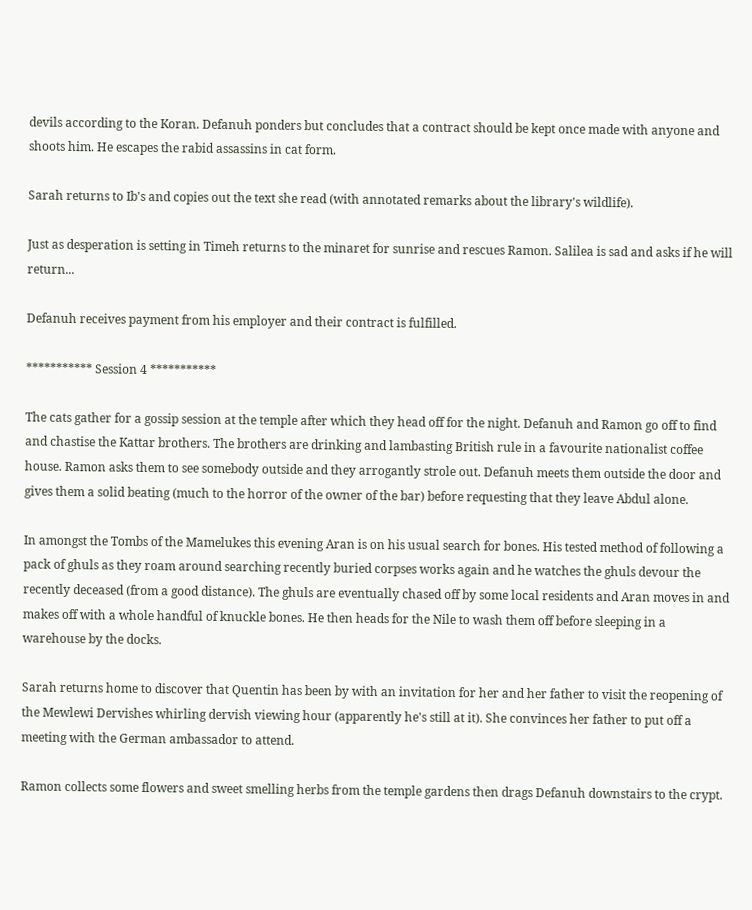devils according to the Koran. Defanuh ponders but concludes that a contract should be kept once made with anyone and shoots him. He escapes the rabid assassins in cat form.

Sarah returns to Ib's and copies out the text she read (with annotated remarks about the library's wildlife).

Just as desperation is setting in Timeh returns to the minaret for sunrise and rescues Ramon. Salilea is sad and asks if he will return...

Defanuh receives payment from his employer and their contract is fulfilled.

*********** Session 4 ***********

The cats gather for a gossip session at the temple after which they head off for the night. Defanuh and Ramon go off to find and chastise the Kattar brothers. The brothers are drinking and lambasting British rule in a favourite nationalist coffee house. Ramon asks them to see somebody outside and they arrogantly strole out. Defanuh meets them outside the door and gives them a solid beating (much to the horror of the owner of the bar) before requesting that they leave Abdul alone.

In amongst the Tombs of the Mamelukes this evening Aran is on his usual search for bones. His tested method of following a pack of ghuls as they roam around searching recently buried corpses works again and he watches the ghuls devour the recently deceased (from a good distance). The ghuls are eventually chased off by some local residents and Aran moves in and makes off with a whole handful of knuckle bones. He then heads for the Nile to wash them off before sleeping in a warehouse by the docks.

Sarah returns home to discover that Quentin has been by with an invitation for her and her father to visit the reopening of the Mewlewi Dervishes whirling dervish viewing hour (apparently he's still at it). She convinces her father to put off a meeting with the German ambassador to attend.

Ramon collects some flowers and sweet smelling herbs from the temple gardens then drags Defanuh downstairs to the crypt.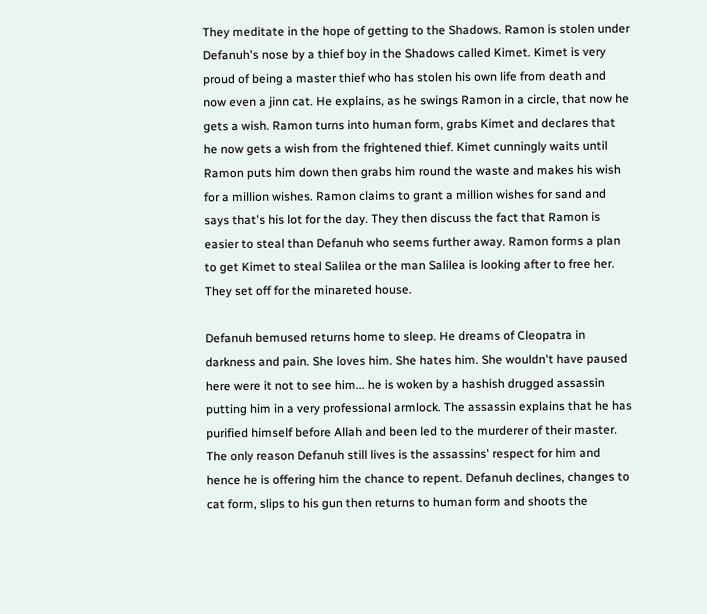They meditate in the hope of getting to the Shadows. Ramon is stolen under Defanuh's nose by a thief boy in the Shadows called Kimet. Kimet is very proud of being a master thief who has stolen his own life from death and now even a jinn cat. He explains, as he swings Ramon in a circle, that now he gets a wish. Ramon turns into human form, grabs Kimet and declares that he now gets a wish from the frightened thief. Kimet cunningly waits until Ramon puts him down then grabs him round the waste and makes his wish for a million wishes. Ramon claims to grant a million wishes for sand and says that's his lot for the day. They then discuss the fact that Ramon is easier to steal than Defanuh who seems further away. Ramon forms a plan to get Kimet to steal Salilea or the man Salilea is looking after to free her. They set off for the minareted house.

Defanuh bemused returns home to sleep. He dreams of Cleopatra in darkness and pain. She loves him. She hates him. She wouldn't have paused here were it not to see him... he is woken by a hashish drugged assassin putting him in a very professional armlock. The assassin explains that he has purified himself before Allah and been led to the murderer of their master. The only reason Defanuh still lives is the assassins' respect for him and hence he is offering him the chance to repent. Defanuh declines, changes to cat form, slips to his gun then returns to human form and shoots the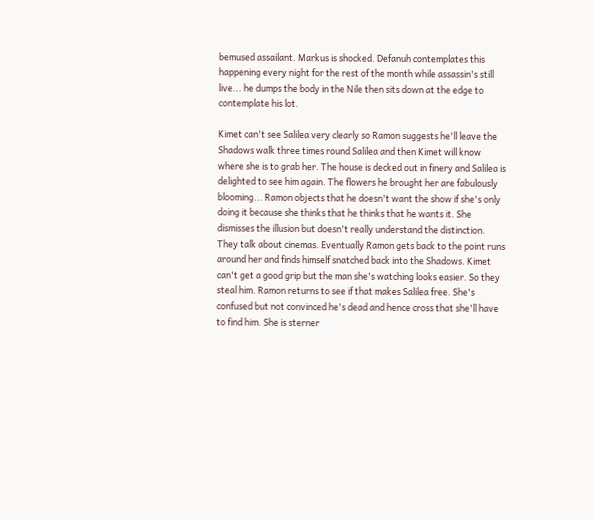bemused assailant. Markus is shocked. Defanuh contemplates this happening every night for the rest of the month while assassin's still live... he dumps the body in the Nile then sits down at the edge to contemplate his lot.

Kimet can't see Salilea very clearly so Ramon suggests he'll leave the Shadows walk three times round Salilea and then Kimet will know where she is to grab her. The house is decked out in finery and Salilea is delighted to see him again. The flowers he brought her are fabulously blooming... Ramon objects that he doesn't want the show if she's only doing it because she thinks that he thinks that he wants it. She dismisses the illusion but doesn't really understand the distinction. They talk about cinemas. Eventually Ramon gets back to the point runs around her and finds himself snatched back into the Shadows. Kimet can't get a good grip but the man she's watching looks easier. So they steal him. Ramon returns to see if that makes Salilea free. She's confused but not convinced he's dead and hence cross that she'll have to find him. She is sterner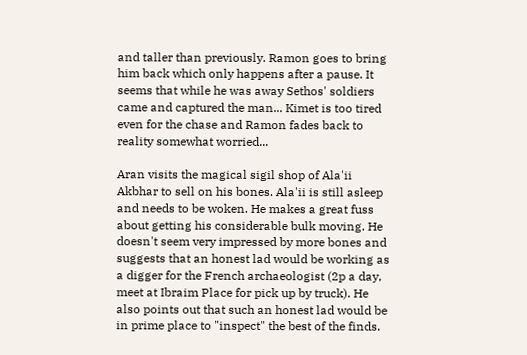and taller than previously. Ramon goes to bring him back which only happens after a pause. It seems that while he was away Sethos' soldiers came and captured the man... Kimet is too tired even for the chase and Ramon fades back to reality somewhat worried...

Aran visits the magical sigil shop of Ala'ii Akbhar to sell on his bones. Ala'ii is still asleep and needs to be woken. He makes a great fuss about getting his considerable bulk moving. He doesn't seem very impressed by more bones and suggests that an honest lad would be working as a digger for the French archaeologist (2p a day, meet at Ibraim Place for pick up by truck). He also points out that such an honest lad would be in prime place to "inspect" the best of the finds.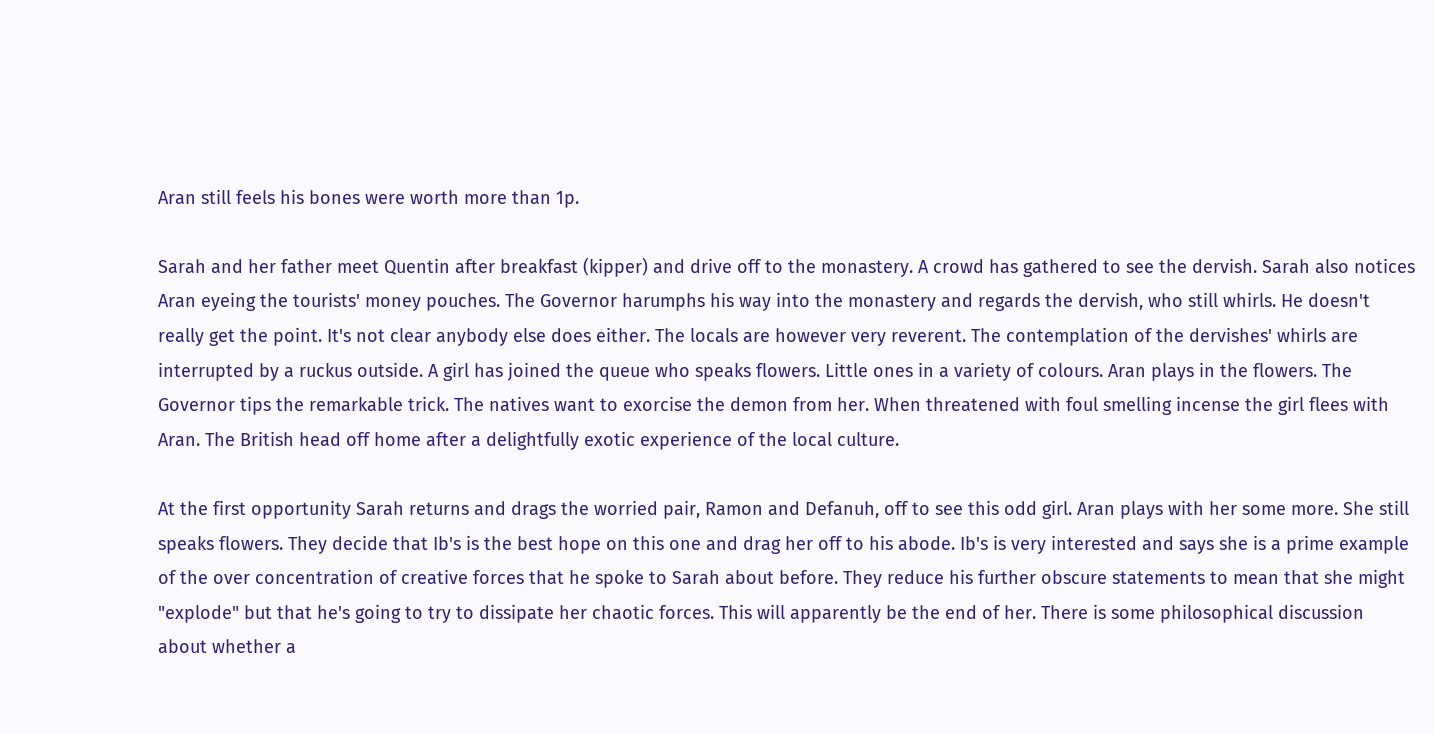Aran still feels his bones were worth more than 1p.

Sarah and her father meet Quentin after breakfast (kipper) and drive off to the monastery. A crowd has gathered to see the dervish. Sarah also notices Aran eyeing the tourists' money pouches. The Governor harumphs his way into the monastery and regards the dervish, who still whirls. He doesn't really get the point. It's not clear anybody else does either. The locals are however very reverent. The contemplation of the dervishes' whirls are interrupted by a ruckus outside. A girl has joined the queue who speaks flowers. Little ones in a variety of colours. Aran plays in the flowers. The Governor tips the remarkable trick. The natives want to exorcise the demon from her. When threatened with foul smelling incense the girl flees with Aran. The British head off home after a delightfully exotic experience of the local culture.

At the first opportunity Sarah returns and drags the worried pair, Ramon and Defanuh, off to see this odd girl. Aran plays with her some more. She still speaks flowers. They decide that Ib's is the best hope on this one and drag her off to his abode. Ib's is very interested and says she is a prime example of the over concentration of creative forces that he spoke to Sarah about before. They reduce his further obscure statements to mean that she might "explode" but that he's going to try to dissipate her chaotic forces. This will apparently be the end of her. There is some philosophical discussion about whether a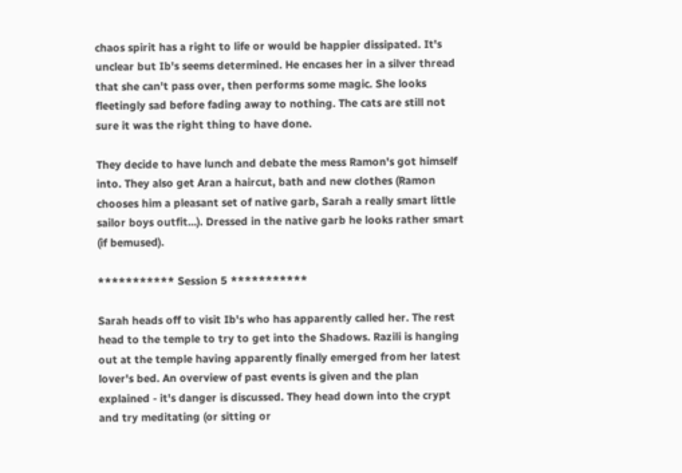chaos spirit has a right to life or would be happier dissipated. It's unclear but Ib's seems determined. He encases her in a silver thread that she can't pass over, then performs some magic. She looks fleetingly sad before fading away to nothing. The cats are still not sure it was the right thing to have done.

They decide to have lunch and debate the mess Ramon's got himself into. They also get Aran a haircut, bath and new clothes (Ramon chooses him a pleasant set of native garb, Sarah a really smart little sailor boys outfit...). Dressed in the native garb he looks rather smart (if bemused).

*********** Session 5 ***********

Sarah heads off to visit Ib's who has apparently called her. The rest head to the temple to try to get into the Shadows. Razili is hanging out at the temple having apparently finally emerged from her latest lover's bed. An overview of past events is given and the plan explained - it's danger is discussed. They head down into the crypt and try meditating (or sitting or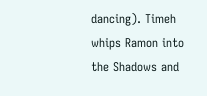dancing). Timeh whips Ramon into the Shadows and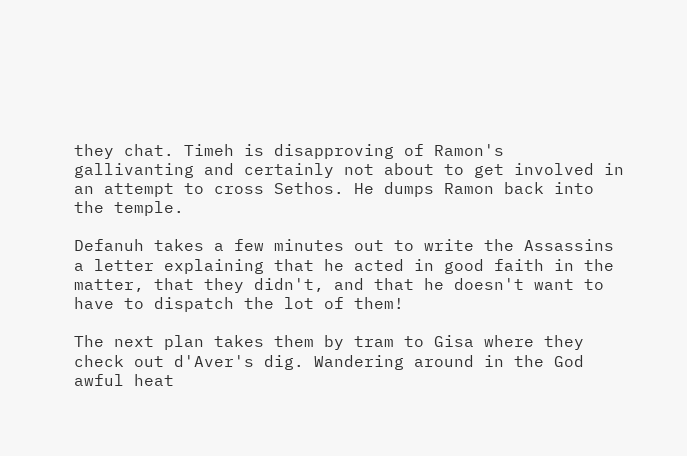they chat. Timeh is disapproving of Ramon's gallivanting and certainly not about to get involved in an attempt to cross Sethos. He dumps Ramon back into the temple.

Defanuh takes a few minutes out to write the Assassins a letter explaining that he acted in good faith in the matter, that they didn't, and that he doesn't want to have to dispatch the lot of them!

The next plan takes them by tram to Gisa where they check out d'Aver's dig. Wandering around in the God awful heat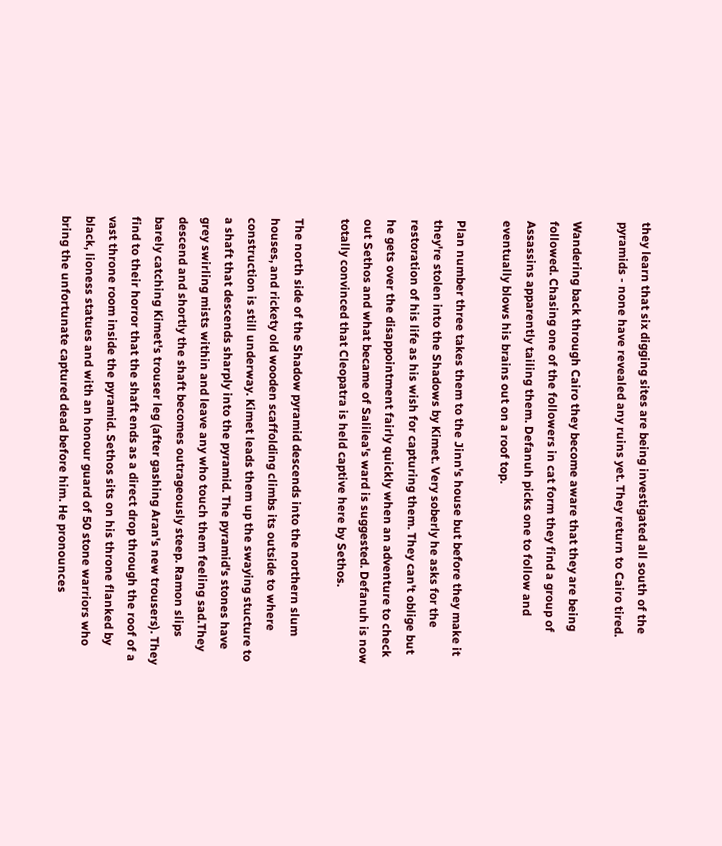they learn that six digging sites are being investigated all south of the pyramids - none have revealed any ruins yet. They return to Cairo tired.

Wandering back through Cairo they become aware that they are being followed. Chasing one of the followers in cat form they find a group of Assassins apparently tailing them. Defanuh picks one to follow and eventually blows his brains out on a roof top.

Plan number three takes them to the Jinn's house but before they make it they're stolen into the Shadows by Kimet. Very soberly he asks for the restoration of his life as his wish for capturing them. They can't oblige but he gets over the disappointment fairly quickly when an adventure to check out Sethos and what became of Salilea's ward is suggested. Defanuh is now totally convinced that Cleopatra is held captive here by Sethos.

The north side of the Shadow pyramid descends into the northern slum houses, and rickety old wooden scaffolding climbs its outside to where construction is still underway. Kimet leads them up the swaying stucture to a shaft that descends sharply into the pyramid. The pyramid's stones have grey swirling mists within and leave any who touch them feeling sad.They descend and shortly the shaft becomes outrageously steep. Ramon slips barely catching Kimet's trouser leg (after gashing Aran's new trousers). They find to their horror that the shaft ends as a direct drop through the roof of a vast throne room inside the pyramid. Sethos sits on his throne flanked by black, lioness statues and with an honour guard of 50 stone warriors who bring the unfortunate captured dead before him. He pronounces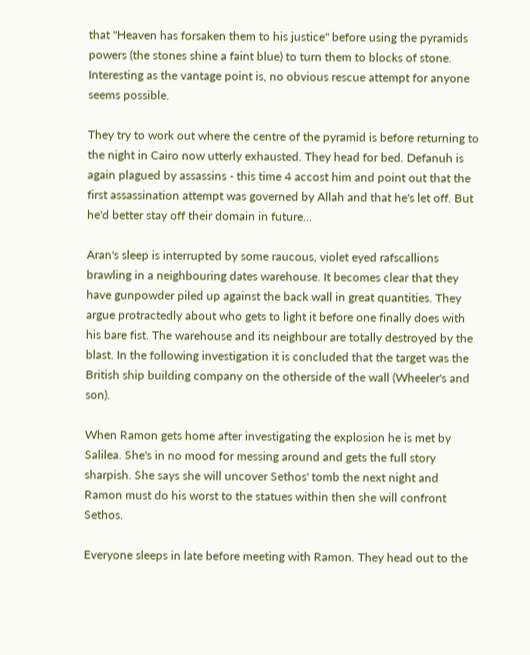that "Heaven has forsaken them to his justice" before using the pyramids powers (the stones shine a faint blue) to turn them to blocks of stone. Interesting as the vantage point is, no obvious rescue attempt for anyone seems possible.

They try to work out where the centre of the pyramid is before returning to the night in Cairo now utterly exhausted. They head for bed. Defanuh is again plagued by assassins - this time 4 accost him and point out that the first assassination attempt was governed by Allah and that he's let off. But he'd better stay off their domain in future...

Aran's sleep is interrupted by some raucous, violet eyed rafscallions brawling in a neighbouring dates warehouse. It becomes clear that they have gunpowder piled up against the back wall in great quantities. They argue protractedly about who gets to light it before one finally does with his bare fist. The warehouse and its neighbour are totally destroyed by the blast. In the following investigation it is concluded that the target was the British ship building company on the otherside of the wall (Wheeler's and son).

When Ramon gets home after investigating the explosion he is met by Salilea. She's in no mood for messing around and gets the full story sharpish. She says she will uncover Sethos' tomb the next night and Ramon must do his worst to the statues within then she will confront Sethos.

Everyone sleeps in late before meeting with Ramon. They head out to the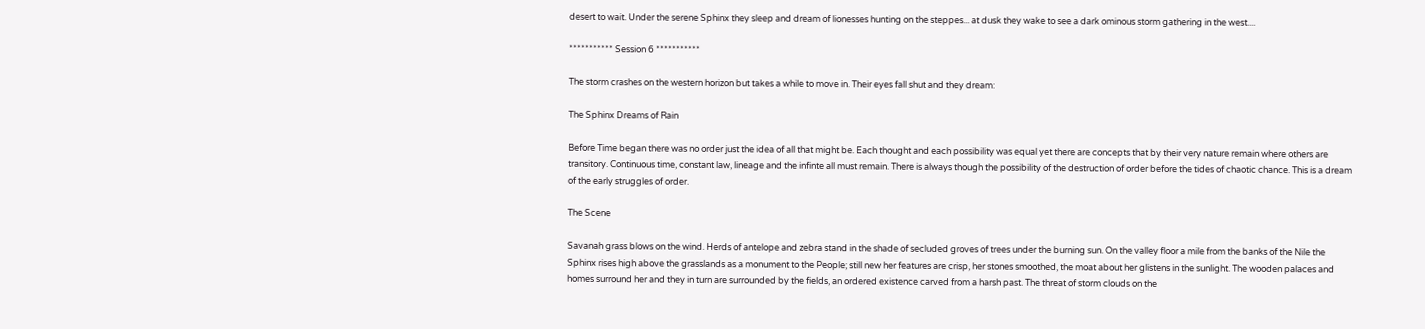desert to wait. Under the serene Sphinx they sleep and dream of lionesses hunting on the steppes... at dusk they wake to see a dark ominous storm gathering in the west....

*********** Session 6 ***********

The storm crashes on the western horizon but takes a while to move in. Their eyes fall shut and they dream:

The Sphinx Dreams of Rain

Before Time began there was no order just the idea of all that might be. Each thought and each possibility was equal yet there are concepts that by their very nature remain where others are transitory. Continuous time, constant law, lineage and the infinte all must remain. There is always though the possibility of the destruction of order before the tides of chaotic chance. This is a dream of the early struggles of order.

The Scene

Savanah grass blows on the wind. Herds of antelope and zebra stand in the shade of secluded groves of trees under the burning sun. On the valley floor a mile from the banks of the Nile the Sphinx rises high above the grasslands as a monument to the People; still new her features are crisp, her stones smoothed, the moat about her glistens in the sunlight. The wooden palaces and homes surround her and they in turn are surrounded by the fields, an ordered existence carved from a harsh past. The threat of storm clouds on the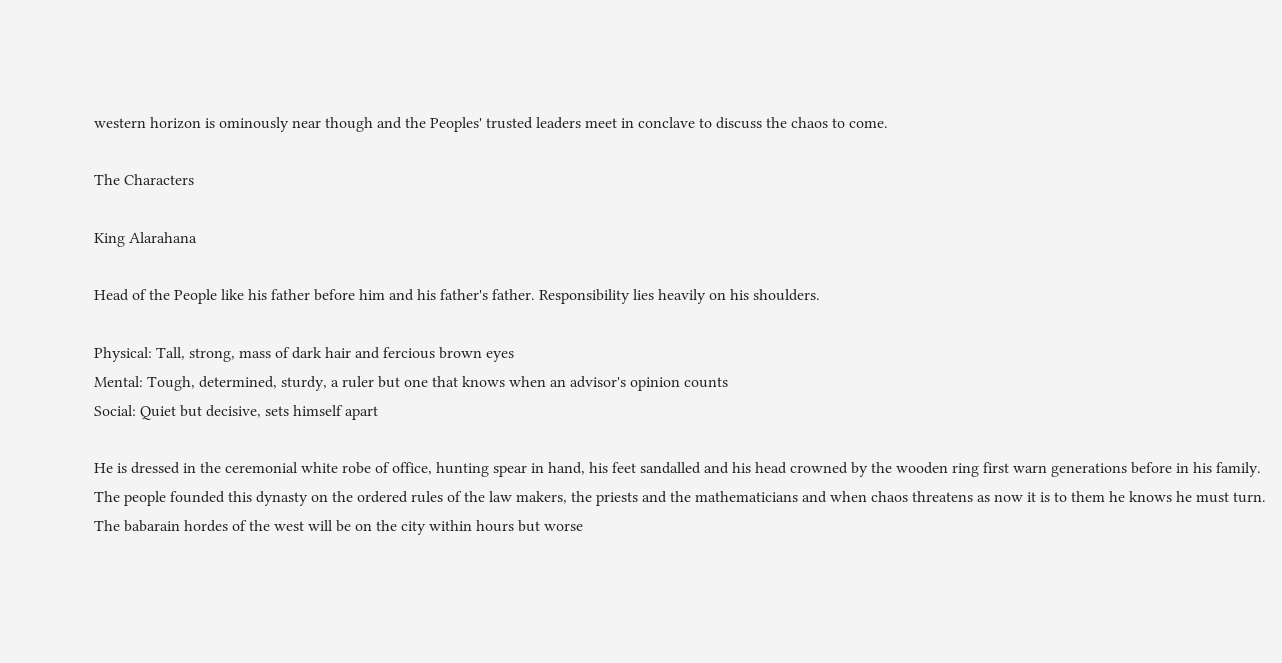western horizon is ominously near though and the Peoples' trusted leaders meet in conclave to discuss the chaos to come.

The Characters

King Alarahana

Head of the People like his father before him and his father's father. Responsibility lies heavily on his shoulders.

Physical: Tall, strong, mass of dark hair and fercious brown eyes
Mental: Tough, determined, sturdy, a ruler but one that knows when an advisor's opinion counts
Social: Quiet but decisive, sets himself apart

He is dressed in the ceremonial white robe of office, hunting spear in hand, his feet sandalled and his head crowned by the wooden ring first warn generations before in his family. The people founded this dynasty on the ordered rules of the law makers, the priests and the mathematicians and when chaos threatens as now it is to them he knows he must turn. The babarain hordes of the west will be on the city within hours but worse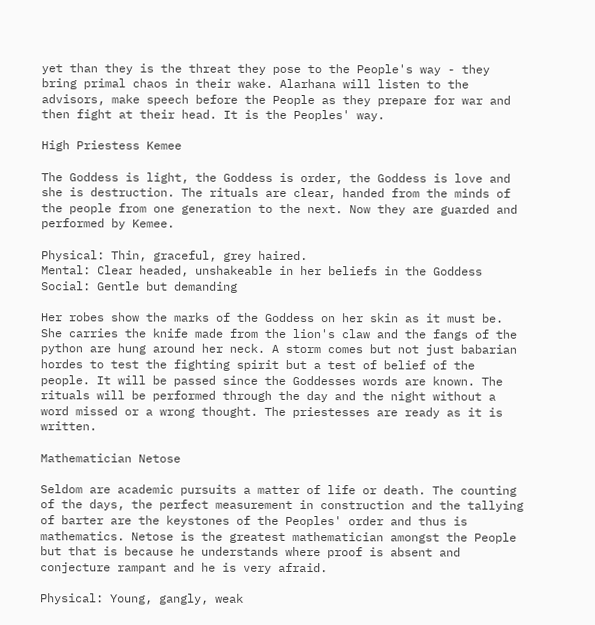yet than they is the threat they pose to the People's way - they bring primal chaos in their wake. Alarhana will listen to the advisors, make speech before the People as they prepare for war and then fight at their head. It is the Peoples' way.

High Priestess Kemee

The Goddess is light, the Goddess is order, the Goddess is love and she is destruction. The rituals are clear, handed from the minds of the people from one generation to the next. Now they are guarded and performed by Kemee.

Physical: Thin, graceful, grey haired.
Mental: Clear headed, unshakeable in her beliefs in the Goddess
Social: Gentle but demanding

Her robes show the marks of the Goddess on her skin as it must be. She carries the knife made from the lion's claw and the fangs of the python are hung around her neck. A storm comes but not just babarian hordes to test the fighting spirit but a test of belief of the people. It will be passed since the Goddesses words are known. The rituals will be performed through the day and the night without a word missed or a wrong thought. The priestesses are ready as it is written.

Mathematician Netose

Seldom are academic pursuits a matter of life or death. The counting of the days, the perfect measurement in construction and the tallying of barter are the keystones of the Peoples' order and thus is mathematics. Netose is the greatest mathematician amongst the People but that is because he understands where proof is absent and conjecture rampant and he is very afraid.

Physical: Young, gangly, weak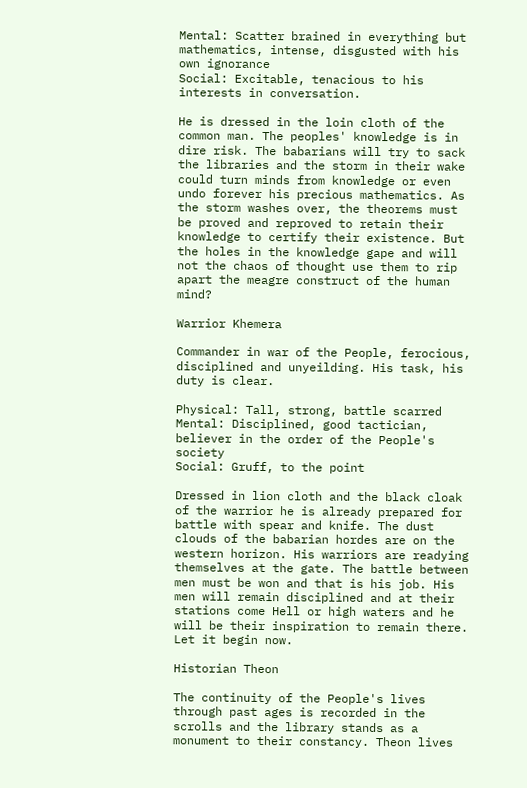Mental: Scatter brained in everything but mathematics, intense, disgusted with his own ignorance
Social: Excitable, tenacious to his interests in conversation.

He is dressed in the loin cloth of the common man. The peoples' knowledge is in dire risk. The babarians will try to sack the libraries and the storm in their wake could turn minds from knowledge or even undo forever his precious mathematics. As the storm washes over, the theorems must be proved and reproved to retain their knowledge to certify their existence. But the holes in the knowledge gape and will not the chaos of thought use them to rip apart the meagre construct of the human mind?

Warrior Khemera

Commander in war of the People, ferocious, disciplined and unyeilding. His task, his duty is clear.

Physical: Tall, strong, battle scarred
Mental: Disciplined, good tactician, believer in the order of the People's society
Social: Gruff, to the point

Dressed in lion cloth and the black cloak of the warrior he is already prepared for battle with spear and knife. The dust clouds of the babarian hordes are on the western horizon. His warriors are readying themselves at the gate. The battle between men must be won and that is his job. His men will remain disciplined and at their stations come Hell or high waters and he will be their inspiration to remain there. Let it begin now.

Historian Theon

The continuity of the People's lives through past ages is recorded in the scrolls and the library stands as a monument to their constancy. Theon lives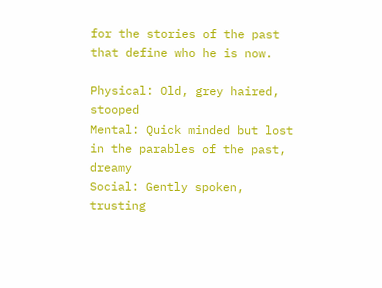for the stories of the past that define who he is now.

Physical: Old, grey haired, stooped
Mental: Quick minded but lost in the parables of the past, dreamy
Social: Gently spoken, trusting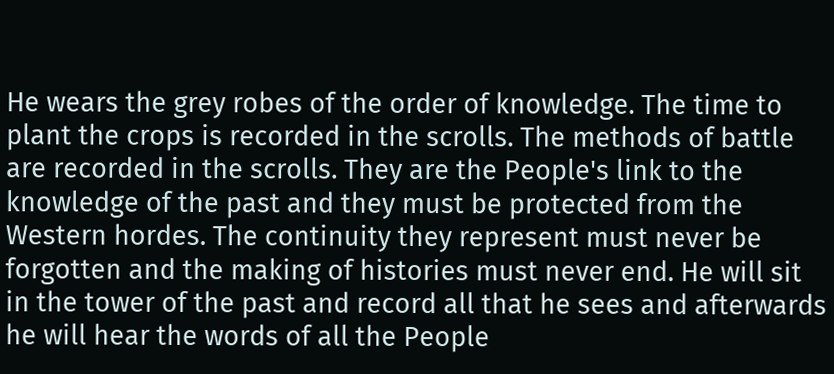He wears the grey robes of the order of knowledge. The time to plant the crops is recorded in the scrolls. The methods of battle are recorded in the scrolls. They are the People's link to the knowledge of the past and they must be protected from the Western hordes. The continuity they represent must never be forgotten and the making of histories must never end. He will sit in the tower of the past and record all that he sees and afterwards he will hear the words of all the People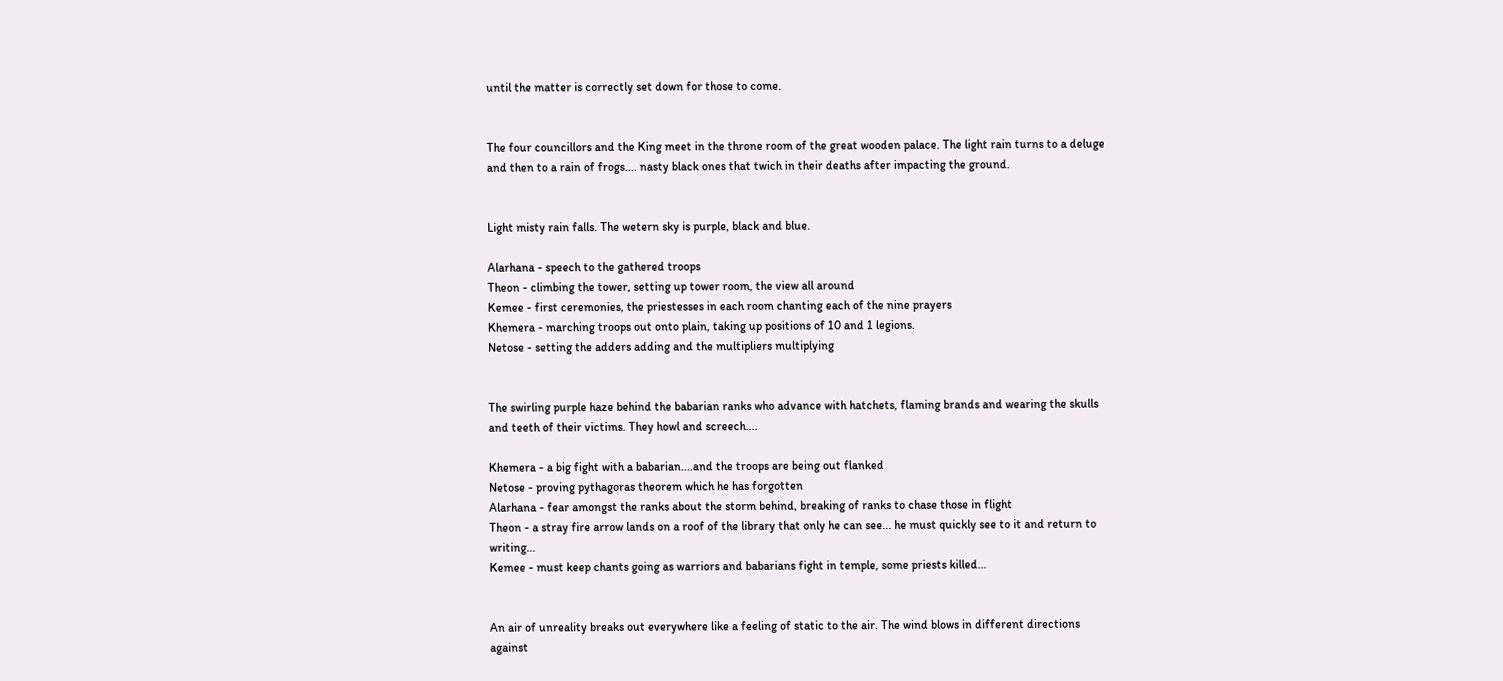until the matter is correctly set down for those to come.


The four councillors and the King meet in the throne room of the great wooden palace. The light rain turns to a deluge and then to a rain of frogs.... nasty black ones that twich in their deaths after impacting the ground.


Light misty rain falls. The wetern sky is purple, black and blue.

Alarhana - speech to the gathered troops
Theon - climbing the tower, setting up tower room, the view all around
Kemee - first ceremonies, the priestesses in each room chanting each of the nine prayers
Khemera - marching troops out onto plain, taking up positions of 10 and 1 legions.
Netose - setting the adders adding and the multipliers multiplying


The swirling purple haze behind the babarian ranks who advance with hatchets, flaming brands and wearing the skulls and teeth of their victims. They howl and screech....

Khemera - a big fight with a babarian....and the troops are being out flanked
Netose - proving pythagoras theorem which he has forgotten
Alarhana - fear amongst the ranks about the storm behind, breaking of ranks to chase those in flight
Theon - a stray fire arrow lands on a roof of the library that only he can see... he must quickly see to it and return to writing...
Kemee - must keep chants going as warriors and babarians fight in temple, some priests killed...


An air of unreality breaks out everywhere like a feeling of static to the air. The wind blows in different directions against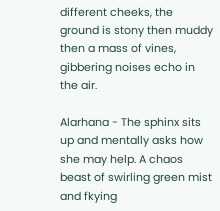different cheeks, the ground is stony then muddy then a mass of vines, gibbering noises echo in the air.

Alarhana - The sphinx sits up and mentally asks how she may help. A chaos beast of swirling green mist and fkying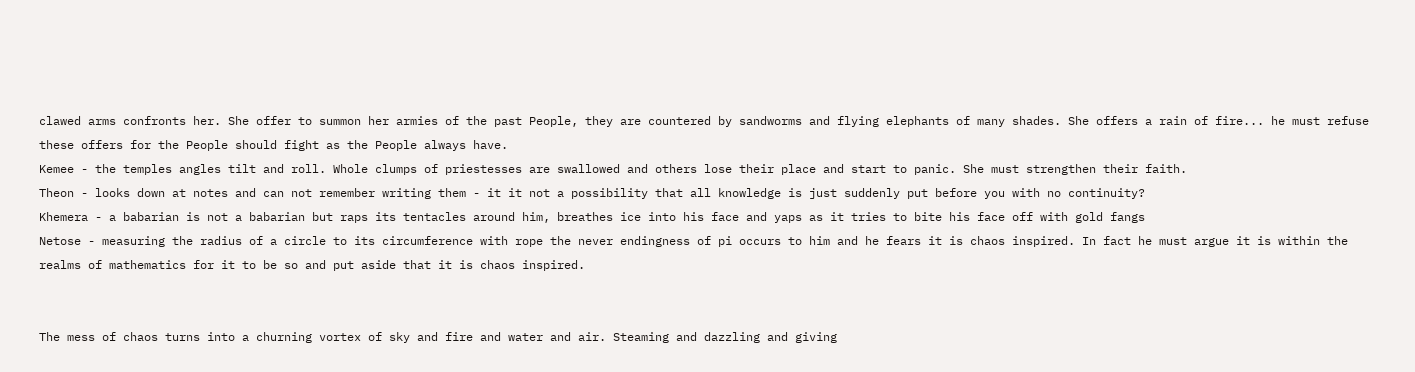clawed arms confronts her. She offer to summon her armies of the past People, they are countered by sandworms and flying elephants of many shades. She offers a rain of fire... he must refuse these offers for the People should fight as the People always have.
Kemee - the temples angles tilt and roll. Whole clumps of priestesses are swallowed and others lose their place and start to panic. She must strengthen their faith.
Theon - looks down at notes and can not remember writing them - it it not a possibility that all knowledge is just suddenly put before you with no continuity?
Khemera - a babarian is not a babarian but raps its tentacles around him, breathes ice into his face and yaps as it tries to bite his face off with gold fangs
Netose - measuring the radius of a circle to its circumference with rope the never endingness of pi occurs to him and he fears it is chaos inspired. In fact he must argue it is within the realms of mathematics for it to be so and put aside that it is chaos inspired.


The mess of chaos turns into a churning vortex of sky and fire and water and air. Steaming and dazzling and giving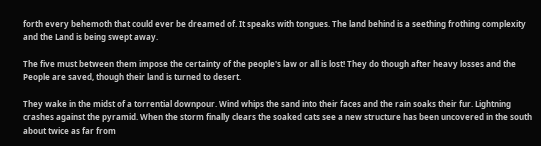forth every behemoth that could ever be dreamed of. It speaks with tongues. The land behind is a seething frothing complexity and the Land is being swept away.

The five must between them impose the certainty of the people's law or all is lost! They do though after heavy losses and the People are saved, though their land is turned to desert.

They wake in the midst of a torrential downpour. Wind whips the sand into their faces and the rain soaks their fur. Lightning crashes against the pyramid. When the storm finally clears the soaked cats see a new structure has been uncovered in the south about twice as far from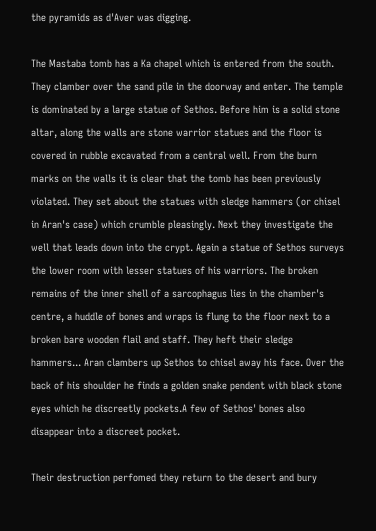the pyramids as d'Aver was digging.

The Mastaba tomb has a Ka chapel which is entered from the south. They clamber over the sand pile in the doorway and enter. The temple is dominated by a large statue of Sethos. Before him is a solid stone altar, along the walls are stone warrior statues and the floor is covered in rubble excavated from a central well. From the burn marks on the walls it is clear that the tomb has been previously violated. They set about the statues with sledge hammers (or chisel in Aran's case) which crumble pleasingly. Next they investigate the well that leads down into the crypt. Again a statue of Sethos surveys the lower room with lesser statues of his warriors. The broken remains of the inner shell of a sarcophagus lies in the chamber's centre, a huddle of bones and wraps is flung to the floor next to a broken bare wooden flail and staff. They heft their sledge hammers... Aran clambers up Sethos to chisel away his face. Over the back of his shoulder he finds a golden snake pendent with black stone eyes which he discreetly pockets.A few of Sethos' bones also disappear into a discreet pocket.

Their destruction perfomed they return to the desert and bury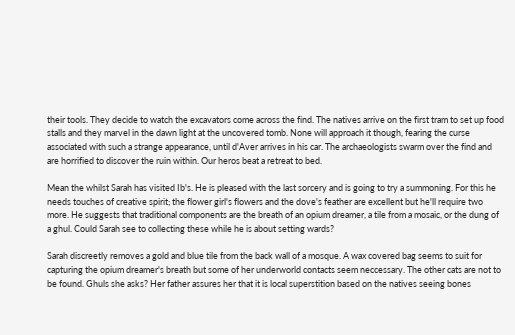their tools. They decide to watch the excavators come across the find. The natives arrive on the first tram to set up food stalls and they marvel in the dawn light at the uncovered tomb. None will approach it though, fearing the curse associated with such a strange appearance, until d'Aver arrives in his car. The archaeologists swarm over the find and are horrified to discover the ruin within. Our heros beat a retreat to bed.

Mean the whilst Sarah has visited Ib's. He is pleased with the last sorcery and is going to try a summoning. For this he needs touches of creative spirit; the flower girl's flowers and the dove's feather are excellent but he'll require two more. He suggests that traditional components are the breath of an opium dreamer, a tile from a mosaic, or the dung of a ghul. Could Sarah see to collecting these while he is about setting wards?

Sarah discreetly removes a gold and blue tile from the back wall of a mosque. A wax covered bag seems to suit for capturing the opium dreamer's breath but some of her underworld contacts seem neccessary. The other cats are not to be found. Ghuls she asks? Her father assures her that it is local superstition based on the natives seeing bones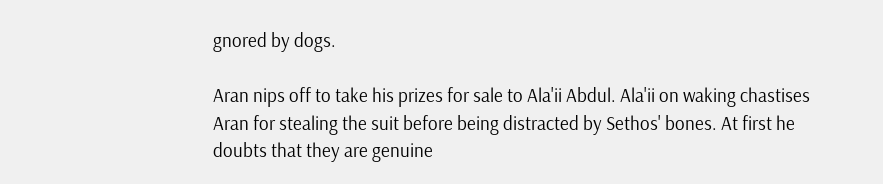gnored by dogs.

Aran nips off to take his prizes for sale to Ala'ii Abdul. Ala'ii on waking chastises Aran for stealing the suit before being distracted by Sethos' bones. At first he doubts that they are genuine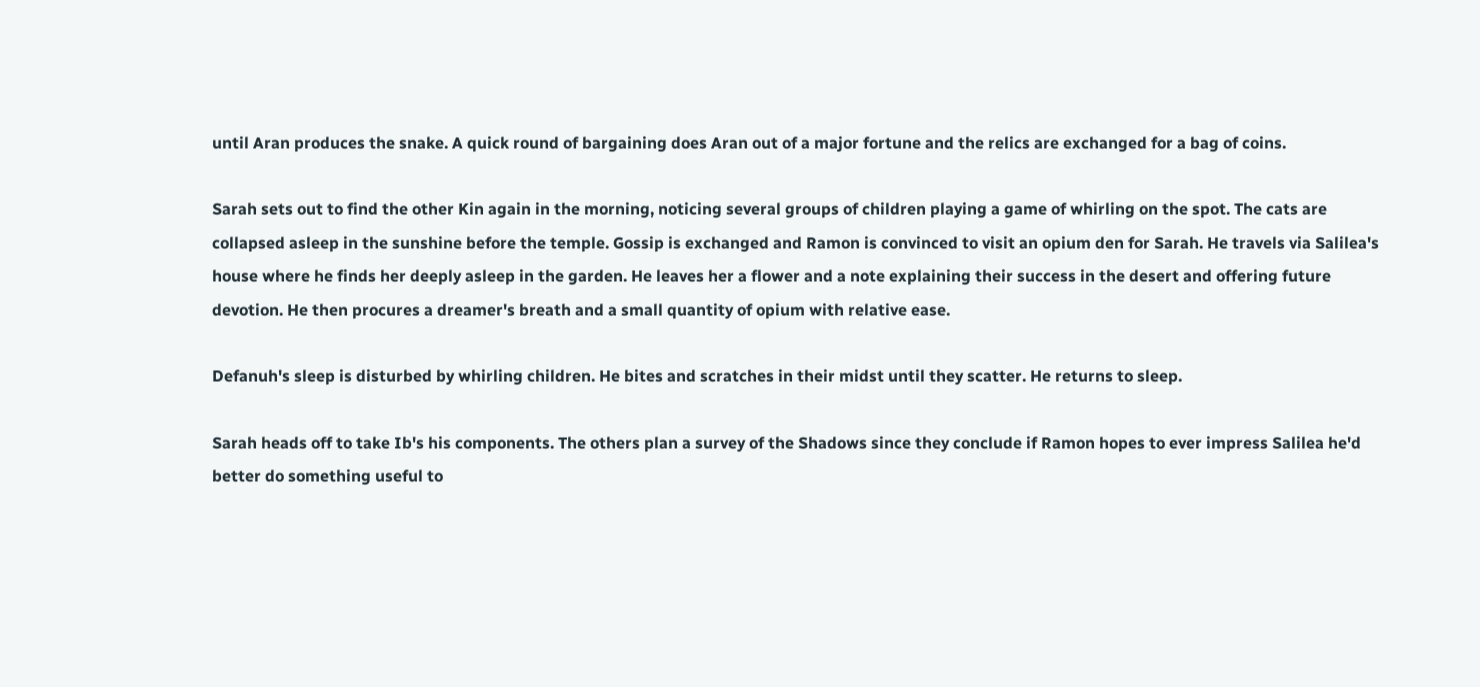until Aran produces the snake. A quick round of bargaining does Aran out of a major fortune and the relics are exchanged for a bag of coins.

Sarah sets out to find the other Kin again in the morning, noticing several groups of children playing a game of whirling on the spot. The cats are collapsed asleep in the sunshine before the temple. Gossip is exchanged and Ramon is convinced to visit an opium den for Sarah. He travels via Salilea's house where he finds her deeply asleep in the garden. He leaves her a flower and a note explaining their success in the desert and offering future devotion. He then procures a dreamer's breath and a small quantity of opium with relative ease.

Defanuh's sleep is disturbed by whirling children. He bites and scratches in their midst until they scatter. He returns to sleep.

Sarah heads off to take Ib's his components. The others plan a survey of the Shadows since they conclude if Ramon hopes to ever impress Salilea he'd better do something useful to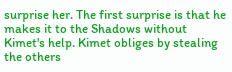surprise her. The first surprise is that he makes it to the Shadows without Kimet's help. Kimet obliges by stealing the others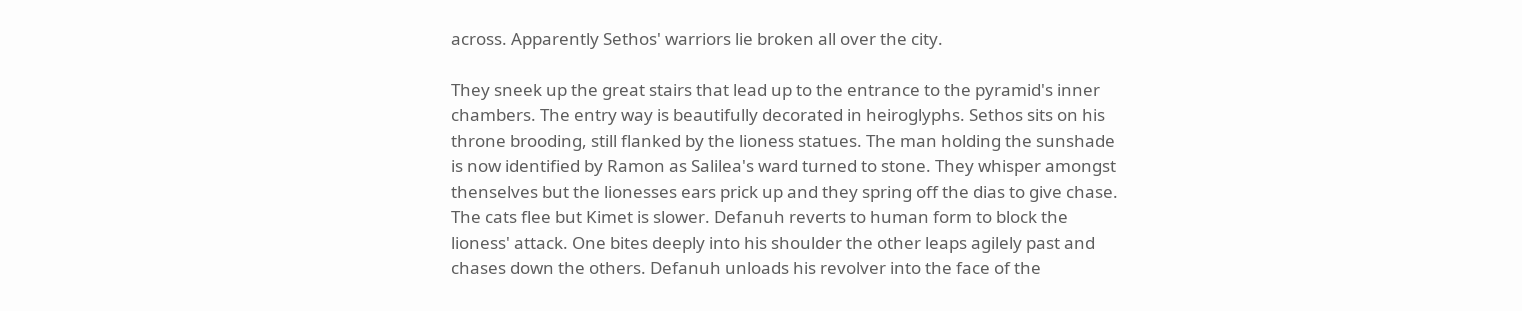across. Apparently Sethos' warriors lie broken all over the city.

They sneek up the great stairs that lead up to the entrance to the pyramid's inner chambers. The entry way is beautifully decorated in heiroglyphs. Sethos sits on his throne brooding, still flanked by the lioness statues. The man holding the sunshade is now identified by Ramon as Salilea's ward turned to stone. They whisper amongst thenselves but the lionesses ears prick up and they spring off the dias to give chase. The cats flee but Kimet is slower. Defanuh reverts to human form to block the lioness' attack. One bites deeply into his shoulder the other leaps agilely past and chases down the others. Defanuh unloads his revolver into the face of the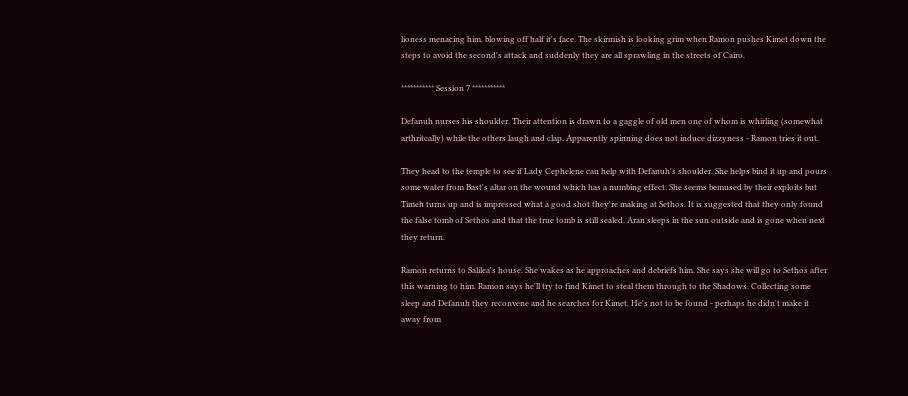lioness menacing him, blowing off half it's face. The skirmish is looking grim when Ramon pushes Kimet down the steps to avoid the second's attack and suddenly they are all sprawling in the streets of Cairo.

*********** Session 7 ***********

Defanuh nurses his shoulder. Their attention is drawn to a gaggle of old men one of whom is whirling (somewhat arthritcally) while the others laugh and clap. Apparently spinning does not induce dizzyness - Ramon tries it out.

They head to the temple to see if Lady Cephelene can help with Defanuh's shoulder. She helps bind it up and pours some water from Bast's altar on the wound which has a numbing effect. She seems bemused by their exploits but Timeh turns up and is impressed what a good shot they're making at Sethos. It is suggested that they only found the false tomb of Sethos and that the true tomb is still sealed. Aran sleeps in the sun outside and is gone when next they return.

Ramon returns to Salilea's house. She wakes as he approaches and debriefs him. She says she will go to Sethos after this warning to him. Ramon says he'll try to find Kimet to steal them through to the Shadows. Collecting some sleep and Defanuh they reconvene and he searches for Kimet. He's not to be found - perhaps he didn't make it away from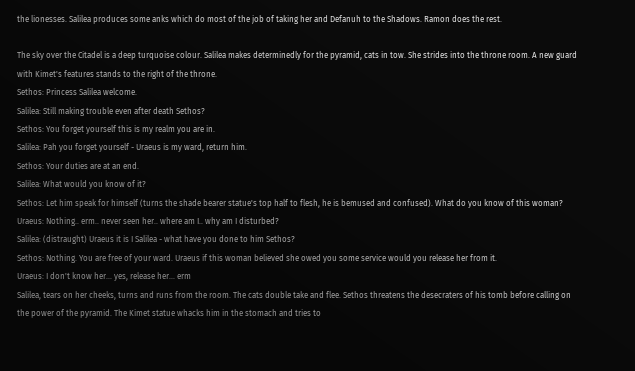the lionesses. Salilea produces some anks which do most of the job of taking her and Defanuh to the Shadows. Ramon does the rest.

The sky over the Citadel is a deep turquoise colour. Salilea makes determinedly for the pyramid, cats in tow. She strides into the throne room. A new guard with Kimet's features stands to the right of the throne.
Sethos: Princess Salilea welcome.
Salilea: Still making trouble even after death Sethos?
Sethos: You forget yourself this is my realm you are in.
Salilea: Pah you forget yourself - Uraeus is my ward, return him.
Sethos: Your duties are at an end.
Salilea: What would you know of it?
Sethos: Let him speak for himself (turns the shade bearer statue's top half to flesh, he is bemused and confused). What do you know of this woman? Uraeus: Nothing.. erm.. never seen her.. where am I.. why am I disturbed?
Salilea: (distraught) Uraeus it is I Salilea - what have you done to him Sethos?
Sethos: Nothing. You are free of your ward. Uraeus if this woman believed she owed you some service would you release her from it.
Uraeus: I don't know her... yes, release her... erm
Salilea, tears on her cheeks, turns and runs from the room. The cats double take and flee. Sethos threatens the desecraters of his tomb before calling on the power of the pyramid. The Kimet statue whacks him in the stomach and tries to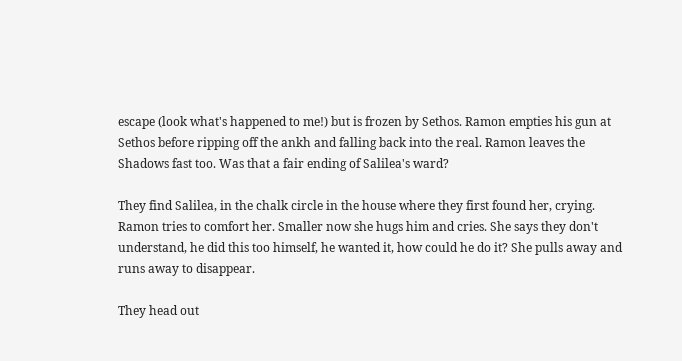escape (look what's happened to me!) but is frozen by Sethos. Ramon empties his gun at Sethos before ripping off the ankh and falling back into the real. Ramon leaves the Shadows fast too. Was that a fair ending of Salilea's ward?

They find Salilea, in the chalk circle in the house where they first found her, crying. Ramon tries to comfort her. Smaller now she hugs him and cries. She says they don't understand, he did this too himself, he wanted it, how could he do it? She pulls away and runs away to disappear.

They head out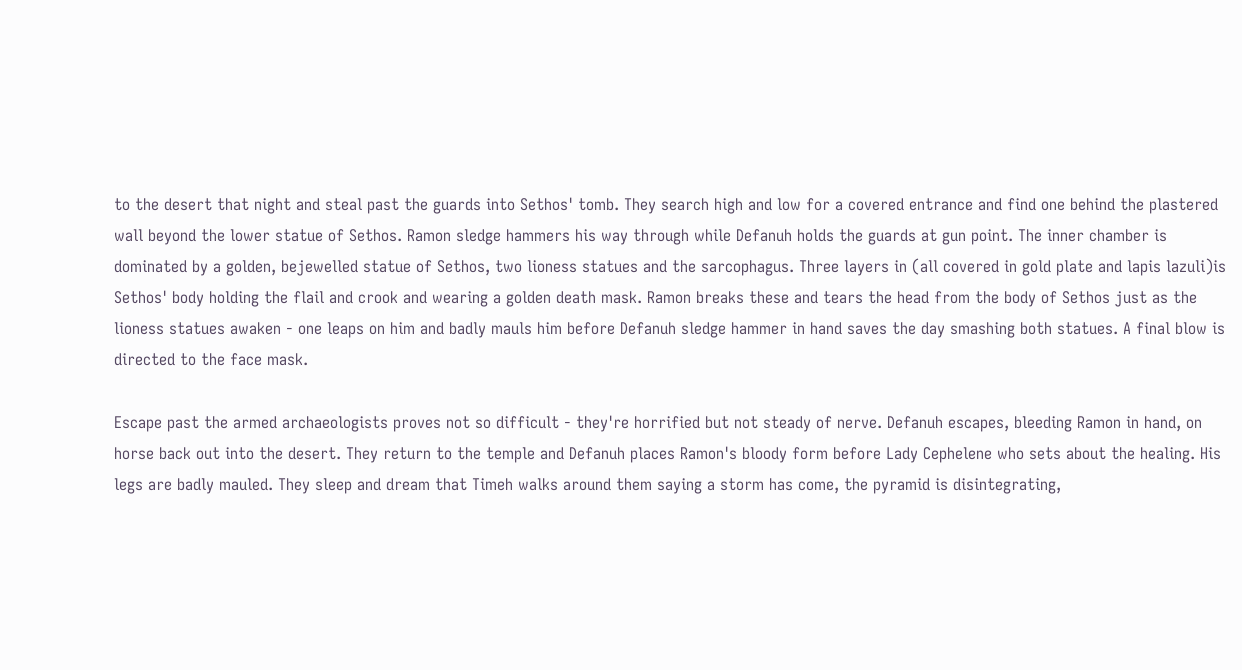to the desert that night and steal past the guards into Sethos' tomb. They search high and low for a covered entrance and find one behind the plastered wall beyond the lower statue of Sethos. Ramon sledge hammers his way through while Defanuh holds the guards at gun point. The inner chamber is dominated by a golden, bejewelled statue of Sethos, two lioness statues and the sarcophagus. Three layers in (all covered in gold plate and lapis lazuli)is Sethos' body holding the flail and crook and wearing a golden death mask. Ramon breaks these and tears the head from the body of Sethos just as the lioness statues awaken - one leaps on him and badly mauls him before Defanuh sledge hammer in hand saves the day smashing both statues. A final blow is directed to the face mask.

Escape past the armed archaeologists proves not so difficult - they're horrified but not steady of nerve. Defanuh escapes, bleeding Ramon in hand, on horse back out into the desert. They return to the temple and Defanuh places Ramon's bloody form before Lady Cephelene who sets about the healing. His legs are badly mauled. They sleep and dream that Timeh walks around them saying a storm has come, the pyramid is disintegrating,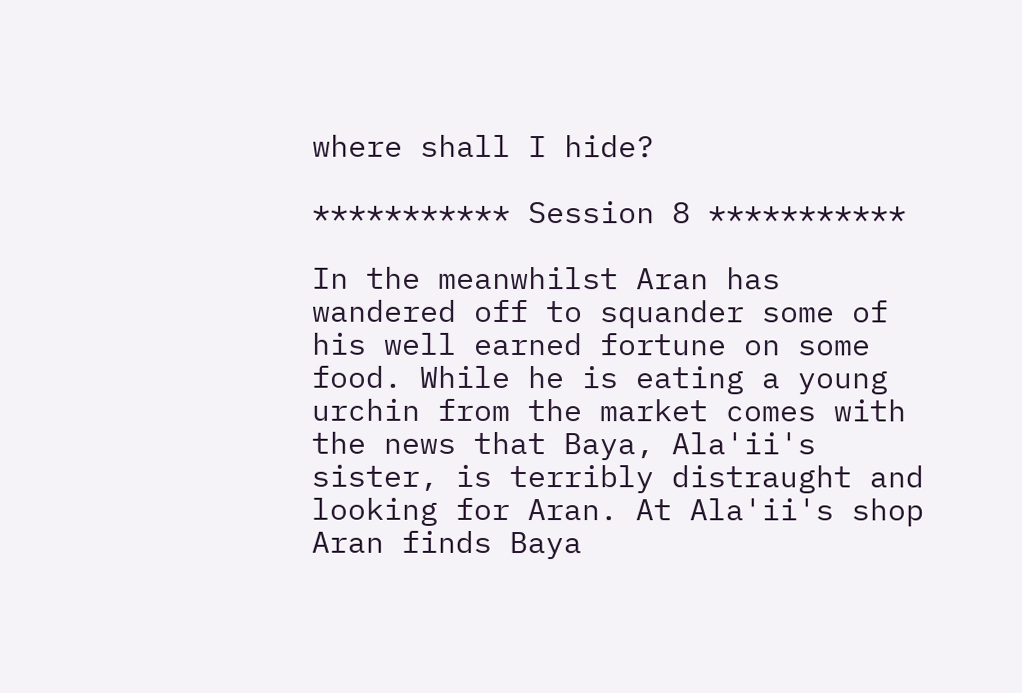where shall I hide?

*********** Session 8 ***********

In the meanwhilst Aran has wandered off to squander some of his well earned fortune on some food. While he is eating a young urchin from the market comes with the news that Baya, Ala'ii's sister, is terribly distraught and looking for Aran. At Ala'ii's shop Aran finds Baya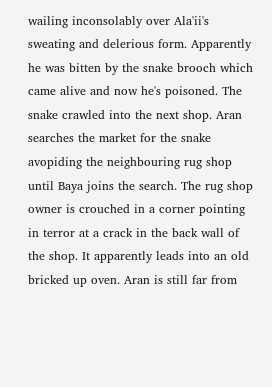wailing inconsolably over Ala'ii's sweating and delerious form. Apparently he was bitten by the snake brooch which came alive and now he's poisoned. The snake crawled into the next shop. Aran searches the market for the snake avopiding the neighbouring rug shop until Baya joins the search. The rug shop owner is crouched in a corner pointing in terror at a crack in the back wall of the shop. It apparently leads into an old bricked up oven. Aran is still far from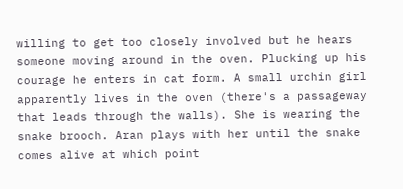willing to get too closely involved but he hears someone moving around in the oven. Plucking up his courage he enters in cat form. A small urchin girl apparently lives in the oven (there's a passageway that leads through the walls). She is wearing the snake brooch. Aran plays with her until the snake comes alive at which point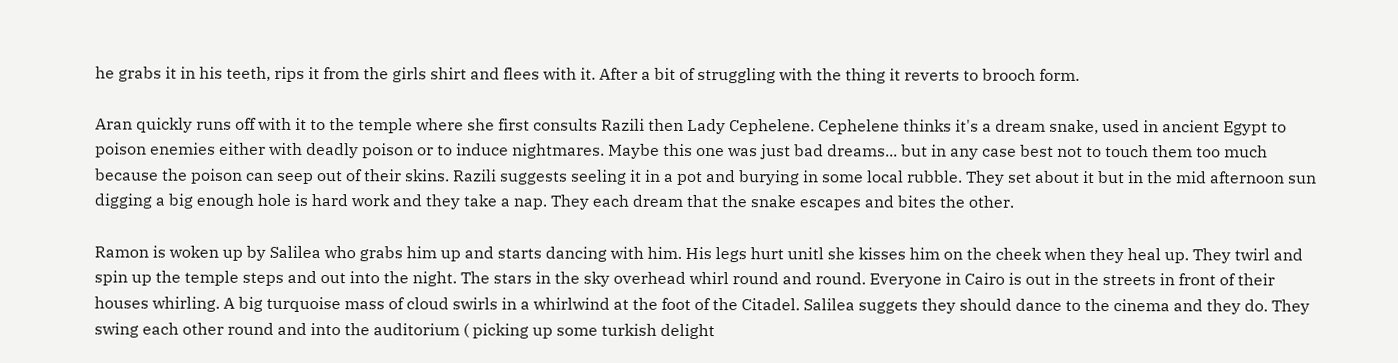he grabs it in his teeth, rips it from the girls shirt and flees with it. After a bit of struggling with the thing it reverts to brooch form.

Aran quickly runs off with it to the temple where she first consults Razili then Lady Cephelene. Cephelene thinks it's a dream snake, used in ancient Egypt to poison enemies either with deadly poison or to induce nightmares. Maybe this one was just bad dreams... but in any case best not to touch them too much because the poison can seep out of their skins. Razili suggests seeling it in a pot and burying in some local rubble. They set about it but in the mid afternoon sun digging a big enough hole is hard work and they take a nap. They each dream that the snake escapes and bites the other.

Ramon is woken up by Salilea who grabs him up and starts dancing with him. His legs hurt unitl she kisses him on the cheek when they heal up. They twirl and spin up the temple steps and out into the night. The stars in the sky overhead whirl round and round. Everyone in Cairo is out in the streets in front of their houses whirling. A big turquoise mass of cloud swirls in a whirlwind at the foot of the Citadel. Salilea suggets they should dance to the cinema and they do. They swing each other round and into the auditorium ( picking up some turkish delight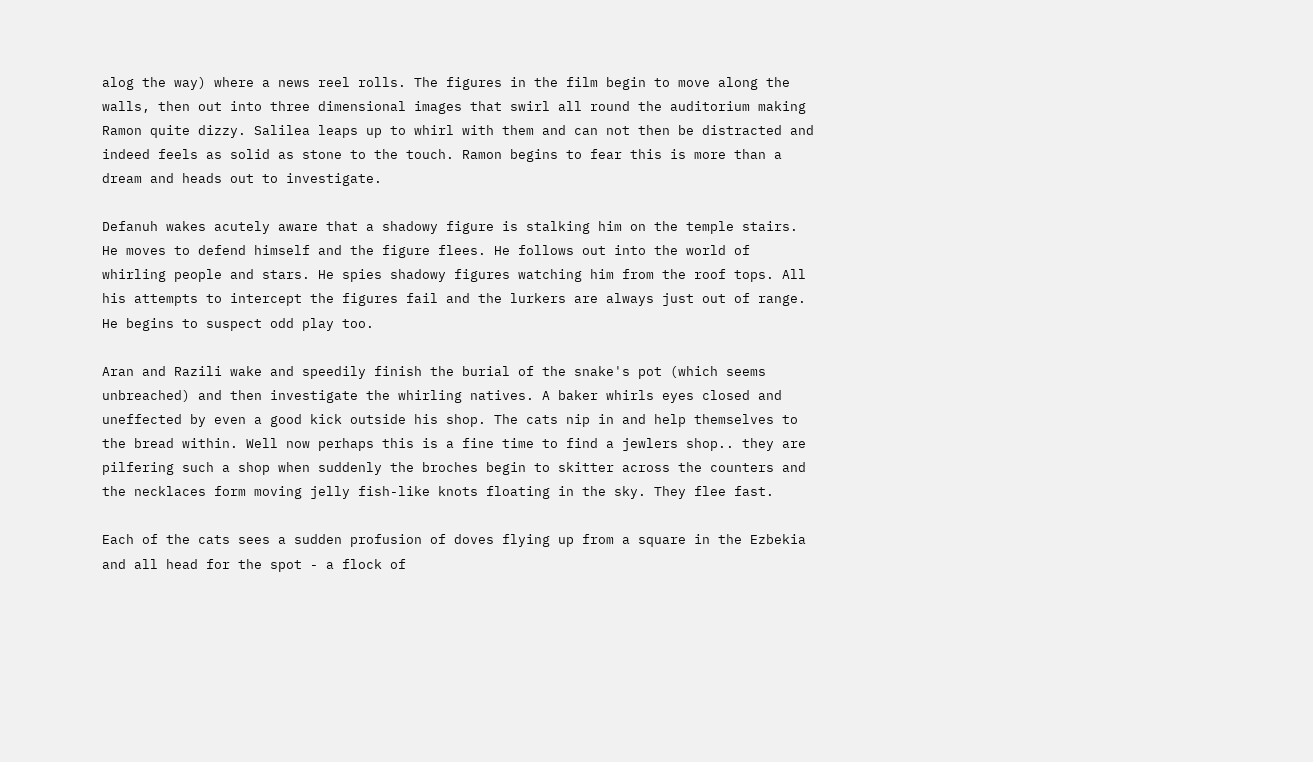alog the way) where a news reel rolls. The figures in the film begin to move along the walls, then out into three dimensional images that swirl all round the auditorium making Ramon quite dizzy. Salilea leaps up to whirl with them and can not then be distracted and indeed feels as solid as stone to the touch. Ramon begins to fear this is more than a dream and heads out to investigate.

Defanuh wakes acutely aware that a shadowy figure is stalking him on the temple stairs. He moves to defend himself and the figure flees. He follows out into the world of whirling people and stars. He spies shadowy figures watching him from the roof tops. All his attempts to intercept the figures fail and the lurkers are always just out of range. He begins to suspect odd play too.

Aran and Razili wake and speedily finish the burial of the snake's pot (which seems unbreached) and then investigate the whirling natives. A baker whirls eyes closed and uneffected by even a good kick outside his shop. The cats nip in and help themselves to the bread within. Well now perhaps this is a fine time to find a jewlers shop.. they are pilfering such a shop when suddenly the broches begin to skitter across the counters and the necklaces form moving jelly fish-like knots floating in the sky. They flee fast.

Each of the cats sees a sudden profusion of doves flying up from a square in the Ezbekia and all head for the spot - a flock of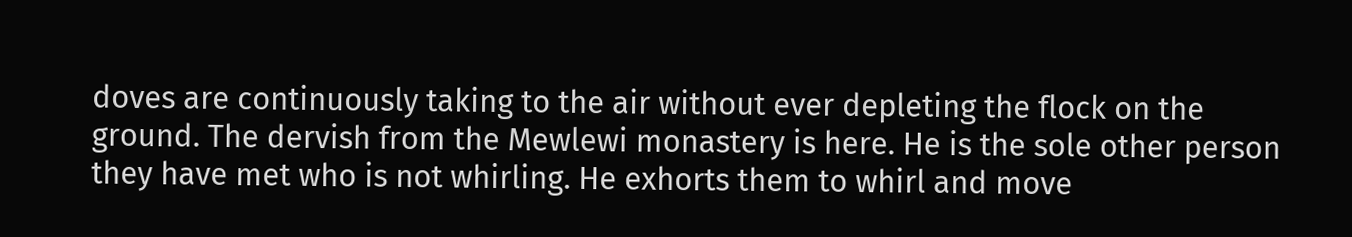doves are continuously taking to the air without ever depleting the flock on the ground. The dervish from the Mewlewi monastery is here. He is the sole other person they have met who is not whirling. He exhorts them to whirl and move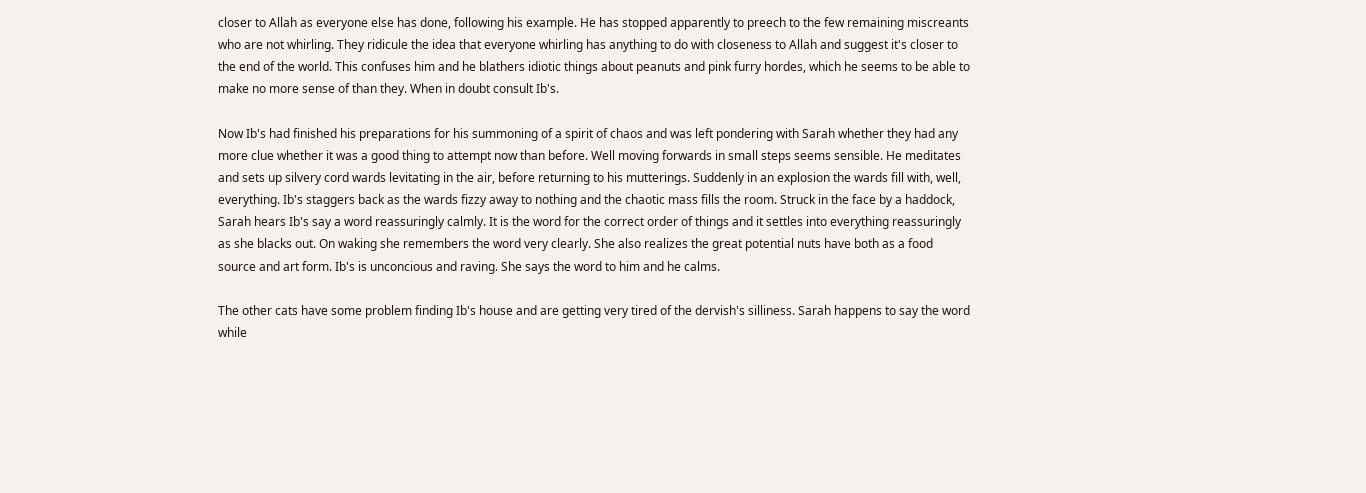closer to Allah as everyone else has done, following his example. He has stopped apparently to preech to the few remaining miscreants who are not whirling. They ridicule the idea that everyone whirling has anything to do with closeness to Allah and suggest it's closer to the end of the world. This confuses him and he blathers idiotic things about peanuts and pink furry hordes, which he seems to be able to make no more sense of than they. When in doubt consult Ib's.

Now Ib's had finished his preparations for his summoning of a spirit of chaos and was left pondering with Sarah whether they had any more clue whether it was a good thing to attempt now than before. Well moving forwards in small steps seems sensible. He meditates and sets up silvery cord wards levitating in the air, before returning to his mutterings. Suddenly in an explosion the wards fill with, well, everything. Ib's staggers back as the wards fizzy away to nothing and the chaotic mass fills the room. Struck in the face by a haddock, Sarah hears Ib's say a word reassuringly calmly. It is the word for the correct order of things and it settles into everything reassuringly as she blacks out. On waking she remembers the word very clearly. She also realizes the great potential nuts have both as a food source and art form. Ib's is unconcious and raving. She says the word to him and he calms.

The other cats have some problem finding Ib's house and are getting very tired of the dervish's silliness. Sarah happens to say the word while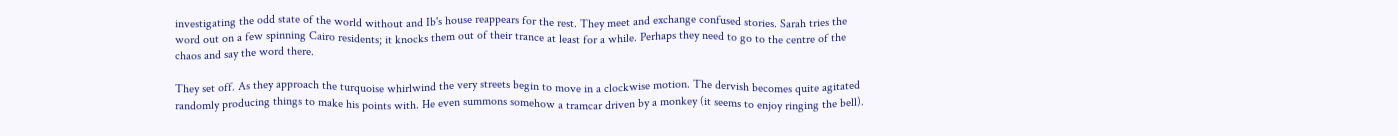investigating the odd state of the world without and Ib's house reappears for the rest. They meet and exchange confused stories. Sarah tries the word out on a few spinning Cairo residents; it knocks them out of their trance at least for a while. Perhaps they need to go to the centre of the chaos and say the word there.

They set off. As they approach the turquoise whirlwind the very streets begin to move in a clockwise motion. The dervish becomes quite agitated randomly producing things to make his points with. He even summons somehow a tramcar driven by a monkey (it seems to enjoy ringing the bell).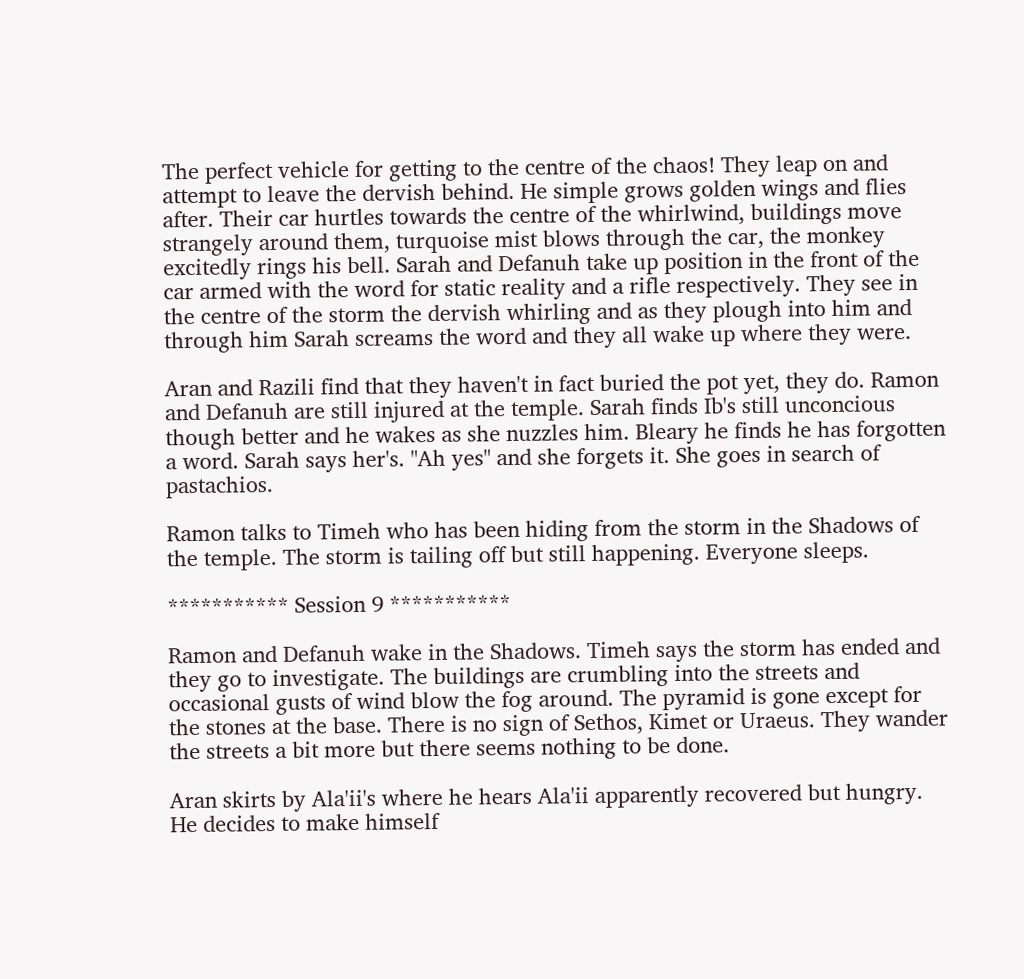The perfect vehicle for getting to the centre of the chaos! They leap on and attempt to leave the dervish behind. He simple grows golden wings and flies after. Their car hurtles towards the centre of the whirlwind, buildings move strangely around them, turquoise mist blows through the car, the monkey excitedly rings his bell. Sarah and Defanuh take up position in the front of the car armed with the word for static reality and a rifle respectively. They see in the centre of the storm the dervish whirling and as they plough into him and through him Sarah screams the word and they all wake up where they were.

Aran and Razili find that they haven't in fact buried the pot yet, they do. Ramon and Defanuh are still injured at the temple. Sarah finds Ib's still unconcious though better and he wakes as she nuzzles him. Bleary he finds he has forgotten a word. Sarah says her's. "Ah yes" and she forgets it. She goes in search of pastachios.

Ramon talks to Timeh who has been hiding from the storm in the Shadows of the temple. The storm is tailing off but still happening. Everyone sleeps.

*********** Session 9 ***********

Ramon and Defanuh wake in the Shadows. Timeh says the storm has ended and they go to investigate. The buildings are crumbling into the streets and occasional gusts of wind blow the fog around. The pyramid is gone except for the stones at the base. There is no sign of Sethos, Kimet or Uraeus. They wander the streets a bit more but there seems nothing to be done.

Aran skirts by Ala'ii's where he hears Ala'ii apparently recovered but hungry. He decides to make himself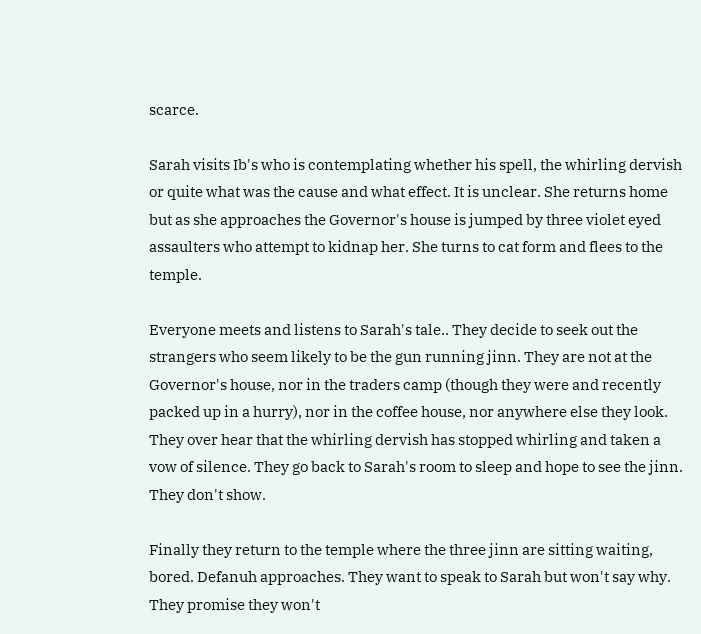scarce.

Sarah visits Ib's who is contemplating whether his spell, the whirling dervish or quite what was the cause and what effect. It is unclear. She returns home but as she approaches the Governor's house is jumped by three violet eyed assaulters who attempt to kidnap her. She turns to cat form and flees to the temple.

Everyone meets and listens to Sarah's tale.. They decide to seek out the strangers who seem likely to be the gun running jinn. They are not at the Governor's house, nor in the traders camp (though they were and recently packed up in a hurry), nor in the coffee house, nor anywhere else they look. They over hear that the whirling dervish has stopped whirling and taken a vow of silence. They go back to Sarah's room to sleep and hope to see the jinn. They don't show.

Finally they return to the temple where the three jinn are sitting waiting, bored. Defanuh approaches. They want to speak to Sarah but won't say why. They promise they won't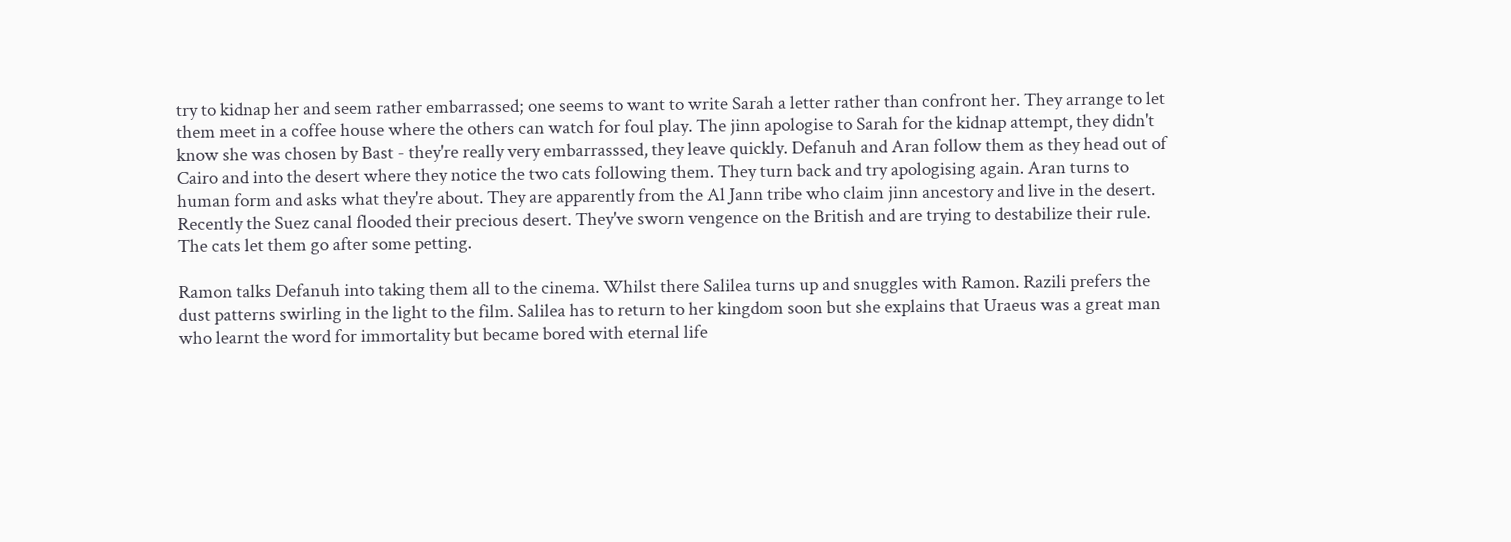try to kidnap her and seem rather embarrassed; one seems to want to write Sarah a letter rather than confront her. They arrange to let them meet in a coffee house where the others can watch for foul play. The jinn apologise to Sarah for the kidnap attempt, they didn't know she was chosen by Bast - they're really very embarrasssed, they leave quickly. Defanuh and Aran follow them as they head out of Cairo and into the desert where they notice the two cats following them. They turn back and try apologising again. Aran turns to human form and asks what they're about. They are apparently from the Al Jann tribe who claim jinn ancestory and live in the desert. Recently the Suez canal flooded their precious desert. They've sworn vengence on the British and are trying to destabilize their rule. The cats let them go after some petting.

Ramon talks Defanuh into taking them all to the cinema. Whilst there Salilea turns up and snuggles with Ramon. Razili prefers the dust patterns swirling in the light to the film. Salilea has to return to her kingdom soon but she explains that Uraeus was a great man who learnt the word for immortality but became bored with eternal life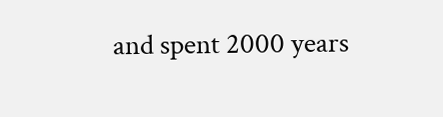and spent 2000 years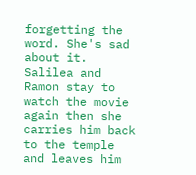forgetting the word. She's sad about it. Salilea and Ramon stay to watch the movie again then she carries him back to the temple and leaves him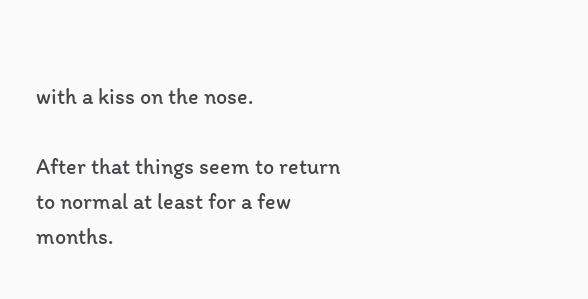with a kiss on the nose.

After that things seem to return to normal at least for a few months.